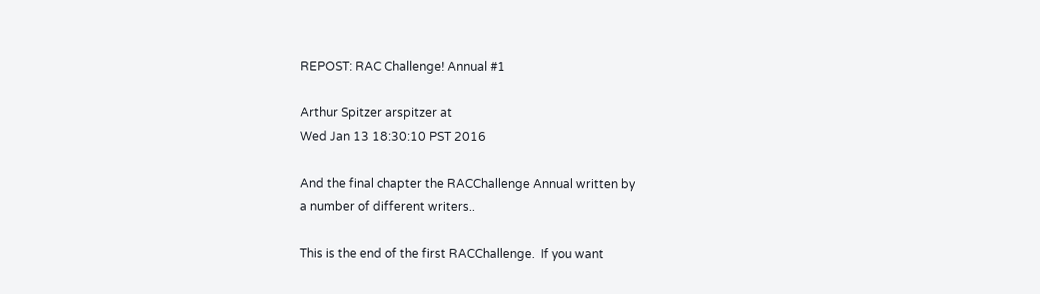REPOST: RAC Challenge! Annual #1

Arthur Spitzer arspitzer at
Wed Jan 13 18:30:10 PST 2016

And the final chapter the RACChallenge Annual written by
a number of different writers..

This is the end of the first RACChallenge.  If you want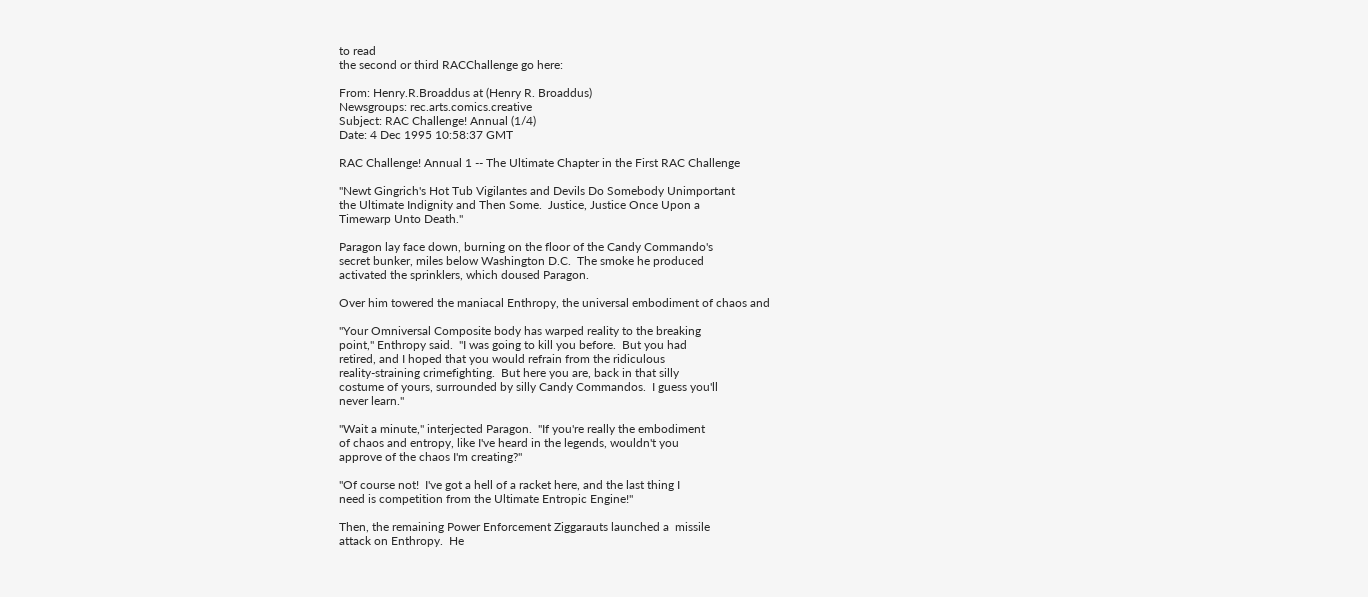to read
the second or third RACChallenge go here:

From: Henry.R.Broaddus at (Henry R. Broaddus)
Newsgroups: rec.arts.comics.creative
Subject: RAC Challenge! Annual (1/4)
Date: 4 Dec 1995 10:58:37 GMT

RAC Challenge! Annual 1 -- The Ultimate Chapter in the First RAC Challenge

"Newt Gingrich's Hot Tub Vigilantes and Devils Do Somebody Unimportant
the Ultimate Indignity and Then Some.  Justice, Justice Once Upon a
Timewarp Unto Death."

Paragon lay face down, burning on the floor of the Candy Commando's
secret bunker, miles below Washington D.C.  The smoke he produced
activated the sprinklers, which doused Paragon.

Over him towered the maniacal Enthropy, the universal embodiment of chaos and

"Your Omniversal Composite body has warped reality to the breaking
point," Enthropy said.  "I was going to kill you before.  But you had
retired, and I hoped that you would refrain from the ridiculous
reality-straining crimefighting.  But here you are, back in that silly
costume of yours, surrounded by silly Candy Commandos.  I guess you'll
never learn."

"Wait a minute," interjected Paragon.  "If you're really the embodiment
of chaos and entropy, like I've heard in the legends, wouldn't you
approve of the chaos I'm creating?"

"Of course not!  I've got a hell of a racket here, and the last thing I
need is competition from the Ultimate Entropic Engine!"

Then, the remaining Power Enforcement Ziggarauts launched a  missile
attack on Enthropy.  He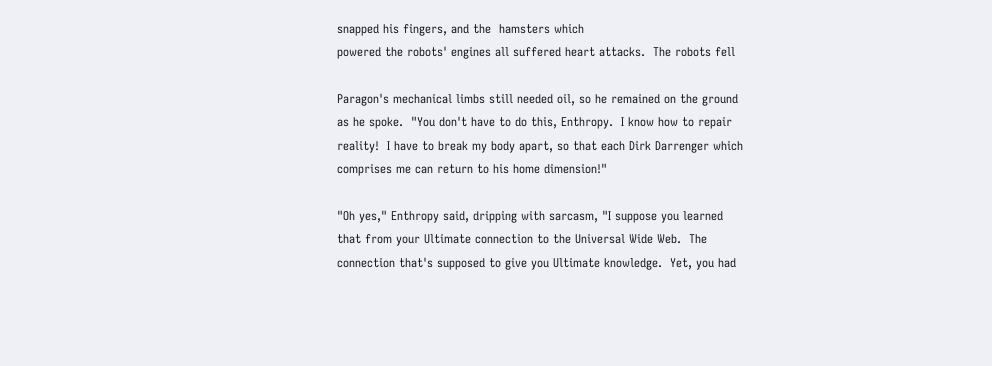snapped his fingers, and the  hamsters which
powered the robots' engines all suffered heart attacks.  The robots fell

Paragon's mechanical limbs still needed oil, so he remained on the ground
as he spoke.  "You don't have to do this, Enthropy.  I know how to repair
reality!  I have to break my body apart, so that each Dirk Darrenger which
comprises me can return to his home dimension!"

"Oh yes," Enthropy said, dripping with sarcasm, "I suppose you learned
that from your Ultimate connection to the Universal Wide Web.  The
connection that's supposed to give you Ultimate knowledge.  Yet, you had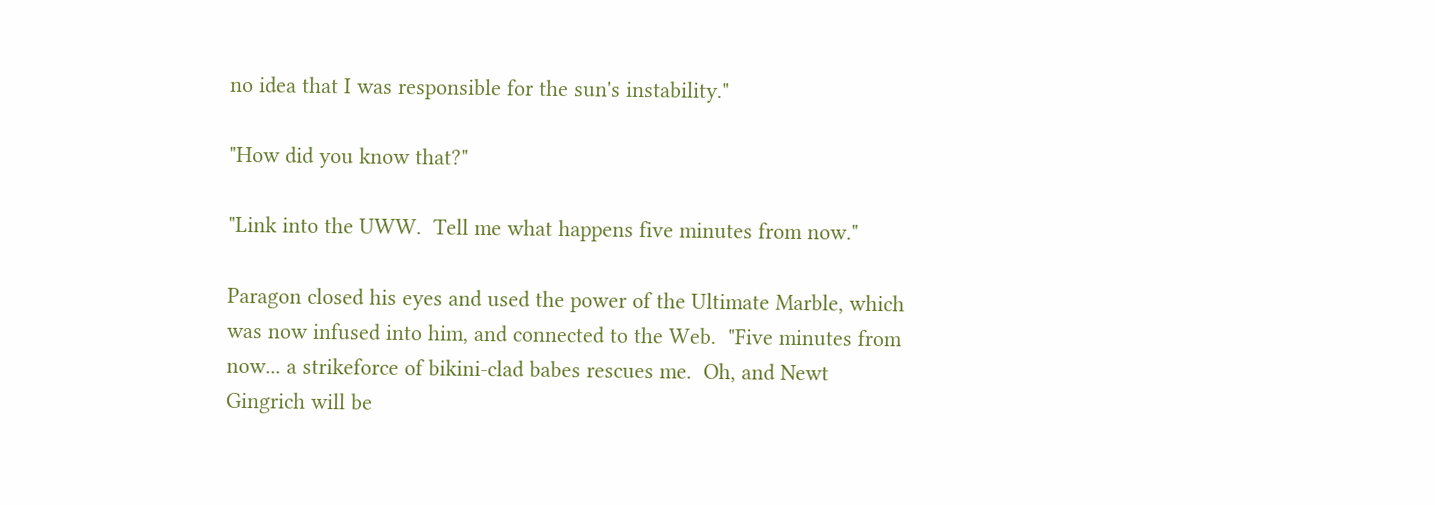no idea that I was responsible for the sun's instability."

"How did you know that?"

"Link into the UWW.  Tell me what happens five minutes from now."

Paragon closed his eyes and used the power of the Ultimate Marble, which
was now infused into him, and connected to the Web.  "Five minutes from
now... a strikeforce of bikini-clad babes rescues me.  Oh, and Newt
Gingrich will be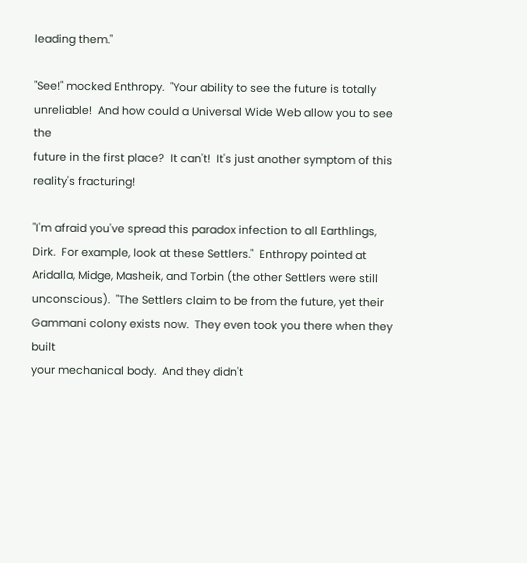leading them."

"See!" mocked Enthropy.  "Your ability to see the future is totally
unreliable!  And how could a Universal Wide Web allow you to see the
future in the first place?  It can't!  It's just another symptom of this
reality's fracturing!

"I'm afraid you've spread this paradox infection to all Earthlings,
Dirk.  For example, look at these Settlers."  Enthropy pointed at
Aridalla, Midge, Masheik, and Torbin (the other Settlers were still
unconscious).  "The Settlers claim to be from the future, yet their
Gammani colony exists now.  They even took you there when they built
your mechanical body.  And they didn't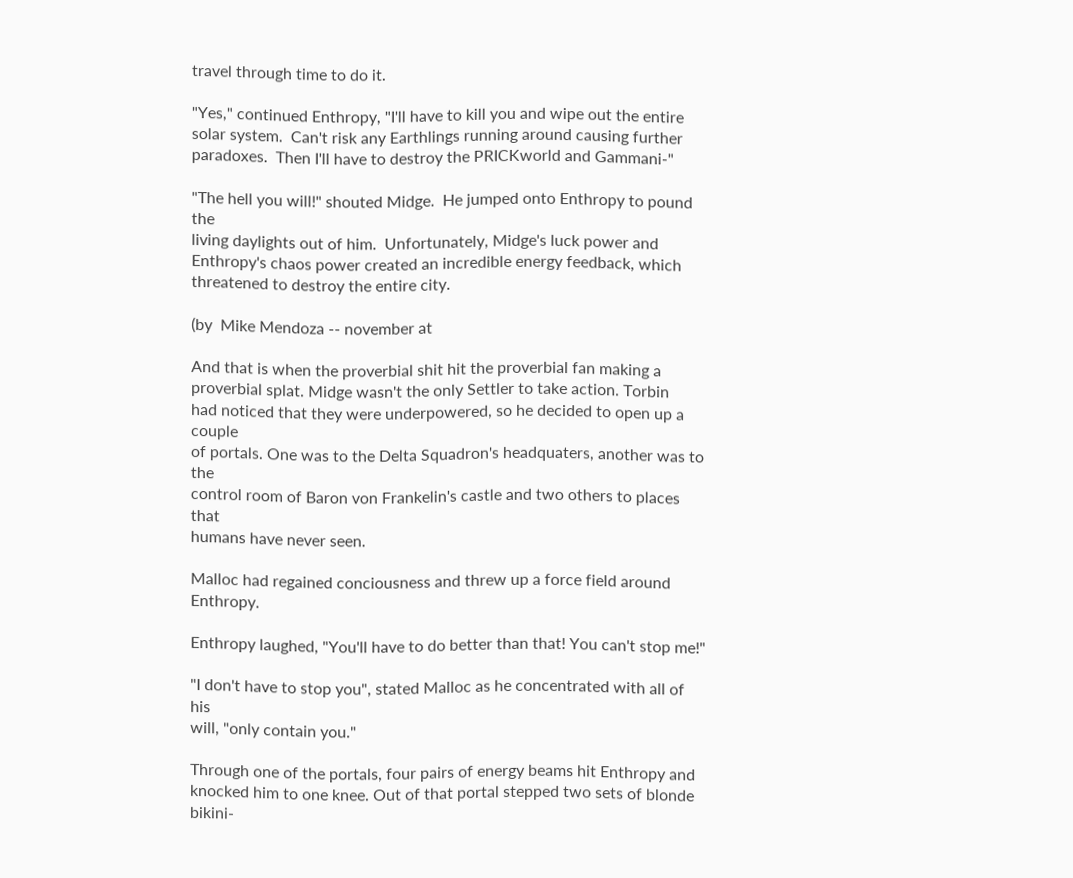travel through time to do it.

"Yes," continued Enthropy, "I'll have to kill you and wipe out the entire
solar system.  Can't risk any Earthlings running around causing further
paradoxes.  Then I'll have to destroy the PRICKworld and Gammani-"

"The hell you will!" shouted Midge.  He jumped onto Enthropy to pound the
living daylights out of him.  Unfortunately, Midge's luck power and
Enthropy's chaos power created an incredible energy feedback, which
threatened to destroy the entire city.

(by  Mike Mendoza -- november at

And that is when the proverbial shit hit the proverbial fan making a
proverbial splat. Midge wasn't the only Settler to take action. Torbin
had noticed that they were underpowered, so he decided to open up a couple
of portals. One was to the Delta Squadron's headquaters, another was to the
control room of Baron von Frankelin's castle and two others to places that
humans have never seen.

Malloc had regained conciousness and threw up a force field around Enthropy.

Enthropy laughed, "You'll have to do better than that! You can't stop me!"

"I don't have to stop you", stated Malloc as he concentrated with all of his
will, "only contain you."

Through one of the portals, four pairs of energy beams hit Enthropy and
knocked him to one knee. Out of that portal stepped two sets of blonde
bikini-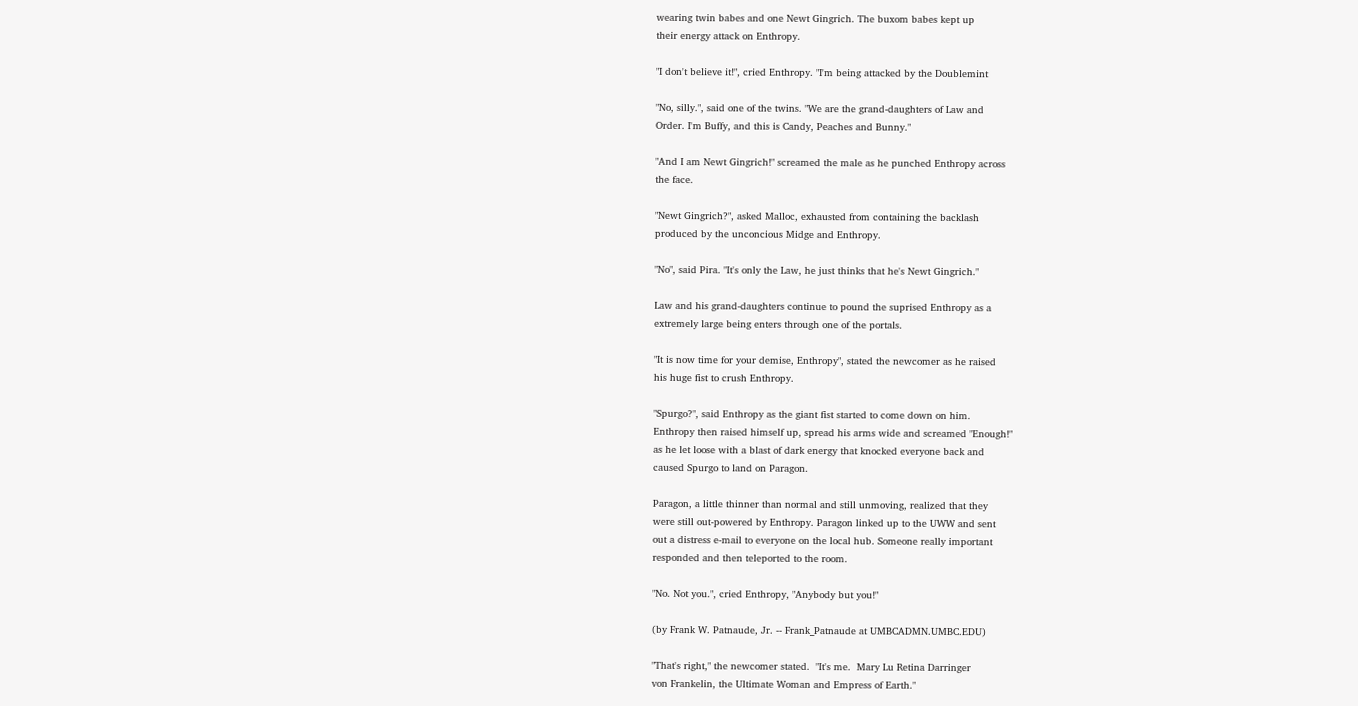wearing twin babes and one Newt Gingrich. The buxom babes kept up
their energy attack on Enthropy.

"I don't believe it!", cried Enthropy. "I'm being attacked by the Doublemint

"No, silly.", said one of the twins. "We are the grand-daughters of Law and
Order. I'm Buffy, and this is Candy, Peaches and Bunny."

"And I am Newt Gingrich!" screamed the male as he punched Enthropy across
the face.

"Newt Gingrich?", asked Malloc, exhausted from containing the backlash
produced by the unconcious Midge and Enthropy.

"No", said Pira. "It's only the Law, he just thinks that he's Newt Gingrich."

Law and his grand-daughters continue to pound the suprised Enthropy as a
extremely large being enters through one of the portals.

"It is now time for your demise, Enthropy", stated the newcomer as he raised
his huge fist to crush Enthropy.

"Spurgo?", said Enthropy as the giant fist started to come down on him.
Enthropy then raised himself up, spread his arms wide and screamed "Enough!"
as he let loose with a blast of dark energy that knocked everyone back and
caused Spurgo to land on Paragon.

Paragon, a little thinner than normal and still unmoving, realized that they
were still out-powered by Enthropy. Paragon linked up to the UWW and sent
out a distress e-mail to everyone on the local hub. Someone really important
responded and then teleported to the room.

"No. Not you.", cried Enthropy, "Anybody but you!"

(by Frank W. Patnaude, Jr. -- Frank_Patnaude at UMBCADMN.UMBC.EDU)

"That's right," the newcomer stated.  "It's me.  Mary Lu Retina Darringer
von Frankelin, the Ultimate Woman and Empress of Earth."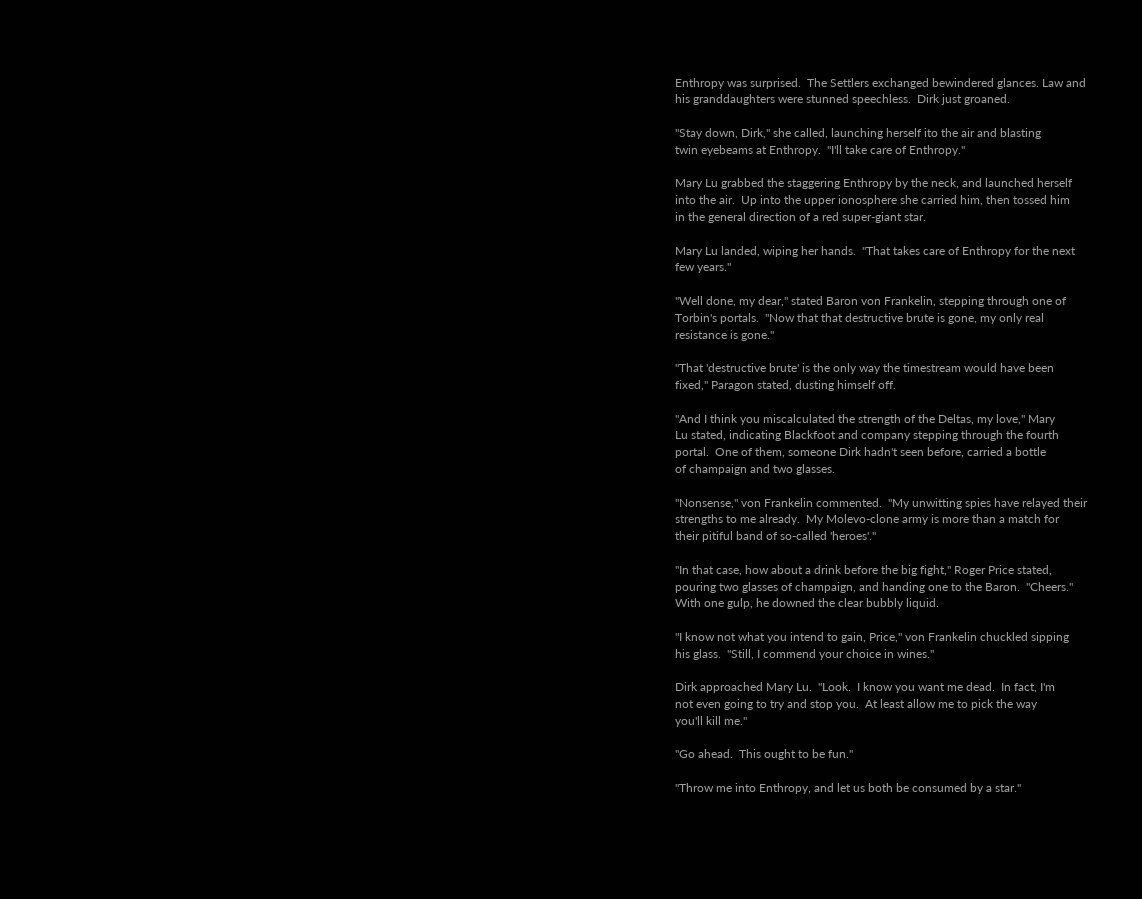Enthropy was surprised.  The Settlers exchanged bewindered glances. Law and
his granddaughters were stunned speechless.  Dirk just groaned.

"Stay down, Dirk," she called, launching herself ito the air and blasting
twin eyebeams at Enthropy.  "I'll take care of Enthropy."

Mary Lu grabbed the staggering Enthropy by the neck, and launched herself
into the air.  Up into the upper ionosphere she carried him, then tossed him
in the general direction of a red super-giant star.

Mary Lu landed, wiping her hands.  "That takes care of Enthropy for the next
few years."

"Well done, my dear," stated Baron von Frankelin, stepping through one of
Torbin's portals.  "Now that that destructive brute is gone, my only real
resistance is gone."

"That 'destructive brute' is the only way the timestream would have been
fixed," Paragon stated, dusting himself off.

"And I think you miscalculated the strength of the Deltas, my love," Mary
Lu stated, indicating Blackfoot and company stepping through the fourth
portal.  One of them, someone Dirk hadn't seen before, carried a bottle
of champaign and two glasses.

"Nonsense," von Frankelin commented.  "My unwitting spies have relayed their
strengths to me already.  My Molevo-clone army is more than a match for
their pitiful band of so-called 'heroes'."

"In that case, how about a drink before the big fight," Roger Price stated,
pouring two glasses of champaign, and handing one to the Baron.  "Cheers."
With one gulp, he downed the clear bubbly liquid.

"I know not what you intend to gain, Price," von Frankelin chuckled sipping
his glass.  "Still, I commend your choice in wines."

Dirk approached Mary Lu.  "Look.  I know you want me dead.  In fact, I'm
not even going to try and stop you.  At least allow me to pick the way
you'll kill me."

"Go ahead.  This ought to be fun."

"Throw me into Enthropy, and let us both be consumed by a star."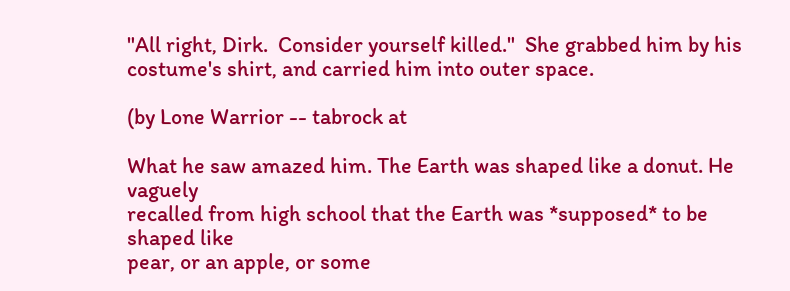"All right, Dirk.  Consider yourself killed."  She grabbed him by his
costume's shirt, and carried him into outer space.

(by Lone Warrior -- tabrock at

What he saw amazed him. The Earth was shaped like a donut. He vaguely
recalled from high school that the Earth was *supposed* to be shaped like
pear, or an apple, or some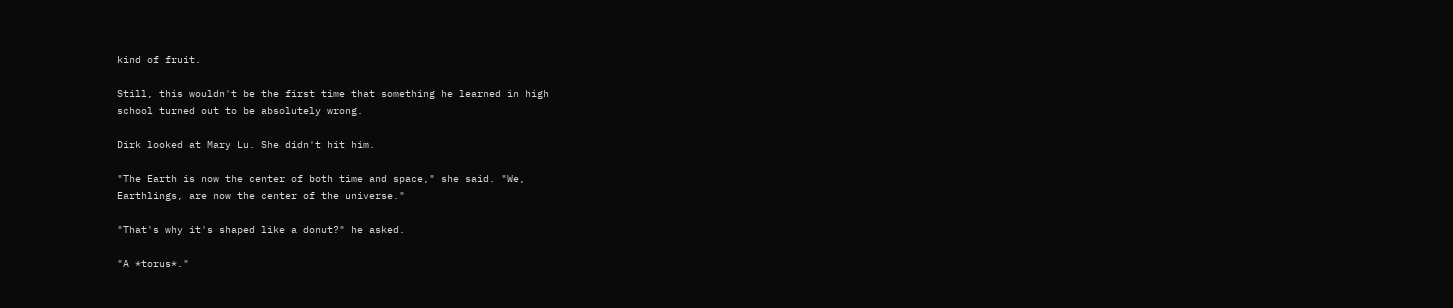kind of fruit.

Still, this wouldn't be the first time that something he learned in high
school turned out to be absolutely wrong.

Dirk looked at Mary Lu. She didn't hit him.

"The Earth is now the center of both time and space," she said. "We,
Earthlings, are now the center of the universe."

"That's why it's shaped like a donut?" he asked.

"A *torus*."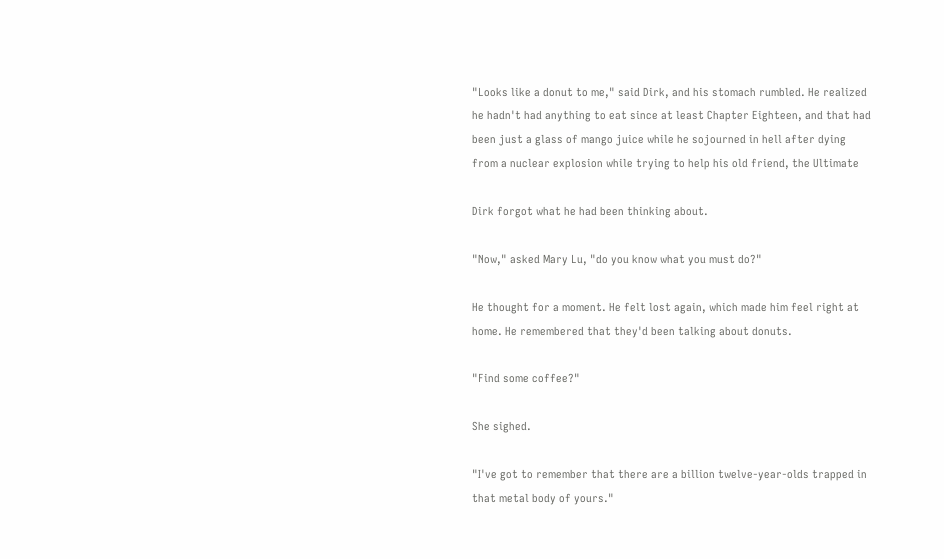"Looks like a donut to me," said Dirk, and his stomach rumbled. He realized
he hadn't had anything to eat since at least Chapter Eighteen, and that had
been just a glass of mango juice while he sojourned in hell after dying
from a nuclear explosion while trying to help his old friend, the Ultimate

Dirk forgot what he had been thinking about.

"Now," asked Mary Lu, "do you know what you must do?"

He thought for a moment. He felt lost again, which made him feel right at
home. He remembered that they'd been talking about donuts.

"Find some coffee?"

She sighed.

"I've got to remember that there are a billion twelve-year-olds trapped in
that metal body of yours."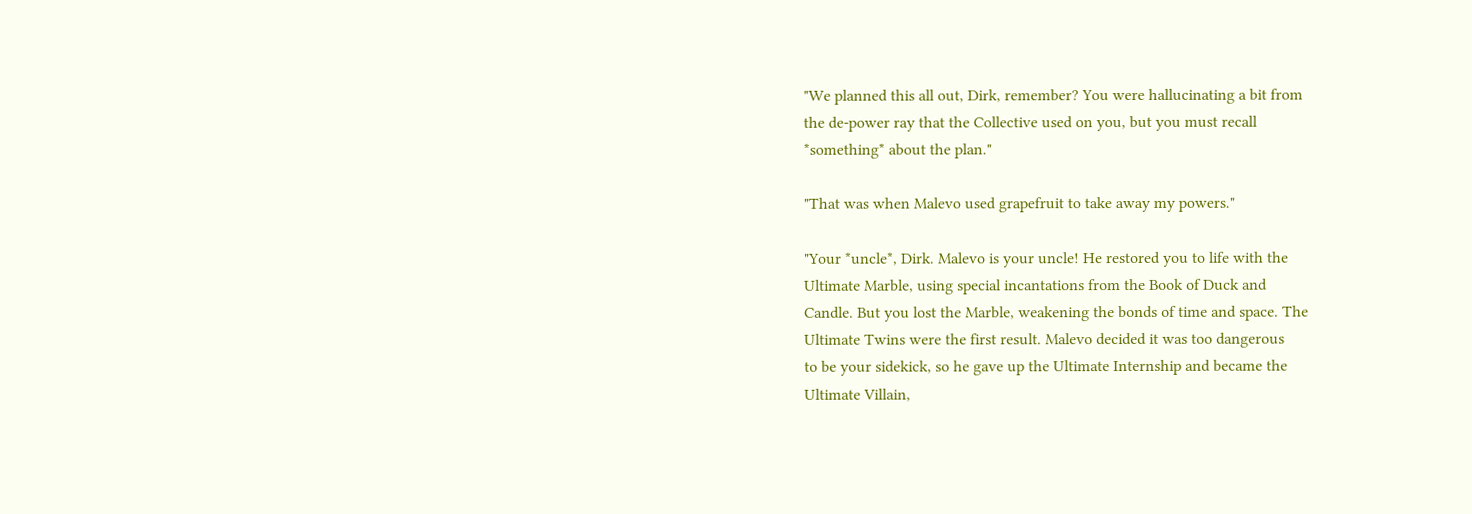"We planned this all out, Dirk, remember? You were hallucinating a bit from
the de-power ray that the Collective used on you, but you must recall
*something* about the plan."

"That was when Malevo used grapefruit to take away my powers."

"Your *uncle*, Dirk. Malevo is your uncle! He restored you to life with the
Ultimate Marble, using special incantations from the Book of Duck and
Candle. But you lost the Marble, weakening the bonds of time and space. The
Ultimate Twins were the first result. Malevo decided it was too dangerous
to be your sidekick, so he gave up the Ultimate Internship and became the
Ultimate Villain,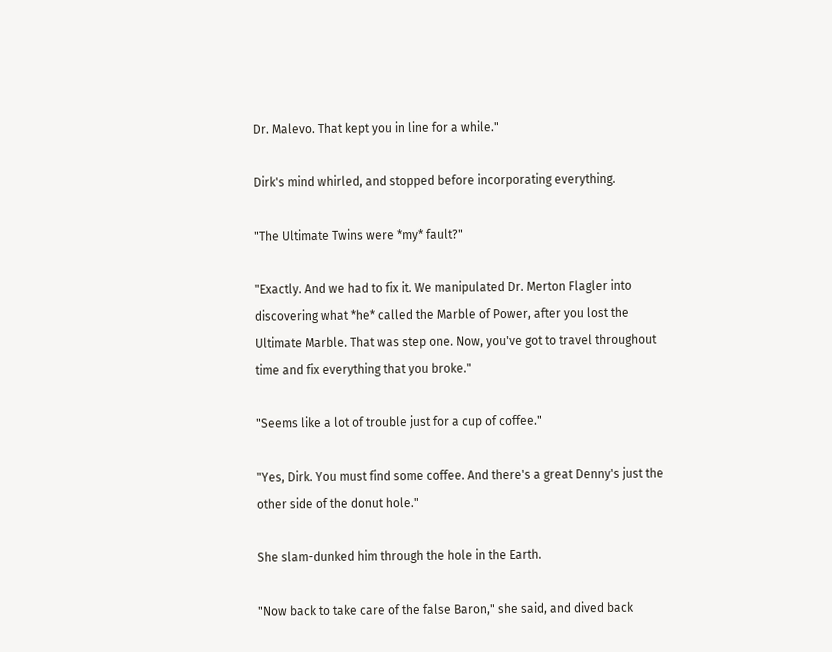Dr. Malevo. That kept you in line for a while."

Dirk's mind whirled, and stopped before incorporating everything.

"The Ultimate Twins were *my* fault?"

"Exactly. And we had to fix it. We manipulated Dr. Merton Flagler into
discovering what *he* called the Marble of Power, after you lost the
Ultimate Marble. That was step one. Now, you've got to travel throughout
time and fix everything that you broke."

"Seems like a lot of trouble just for a cup of coffee."

"Yes, Dirk. You must find some coffee. And there's a great Denny's just the
other side of the donut hole."

She slam-dunked him through the hole in the Earth.

"Now back to take care of the false Baron," she said, and dived back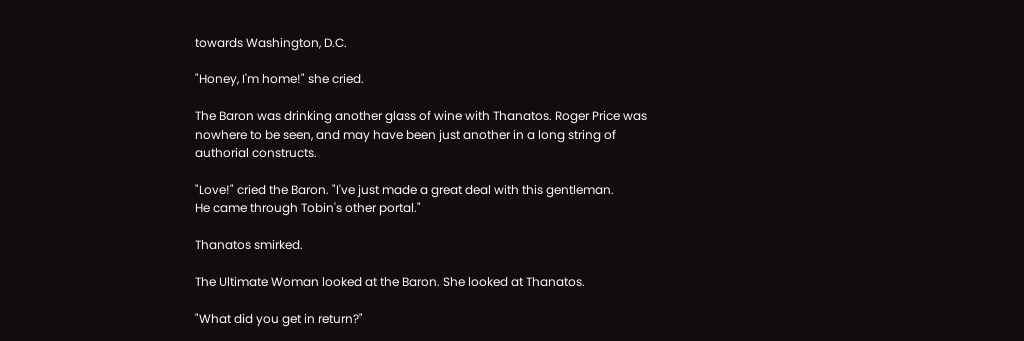towards Washington, D.C.

"Honey, I'm home!" she cried.

The Baron was drinking another glass of wine with Thanatos. Roger Price was
nowhere to be seen, and may have been just another in a long string of
authorial constructs.

"Love!" cried the Baron. "I've just made a great deal with this gentleman.
He came through Tobin's other portal."

Thanatos smirked.

The Ultimate Woman looked at the Baron. She looked at Thanatos.

"What did you get in return?"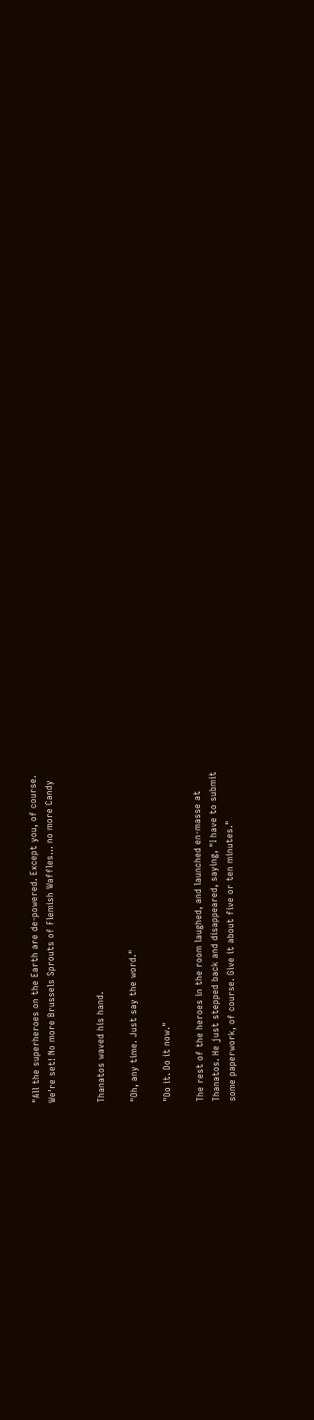"All the superheroes on the Earth are de-powered. Except you, of course.
We're set! No more Brussels Sprouts of Flemish Waffles... no more Candy


Thanatos waved his hand.

"Oh, any time. Just say the word."

"Do it. Do it now."

The rest of the heroes in the room laughed, and launched en-masse at
Thanatos. He just stepped back and disappeared, saying, "I have to submit
some paperwork, of course. Give it about five or ten minutes."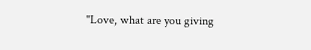"Love, what are you giving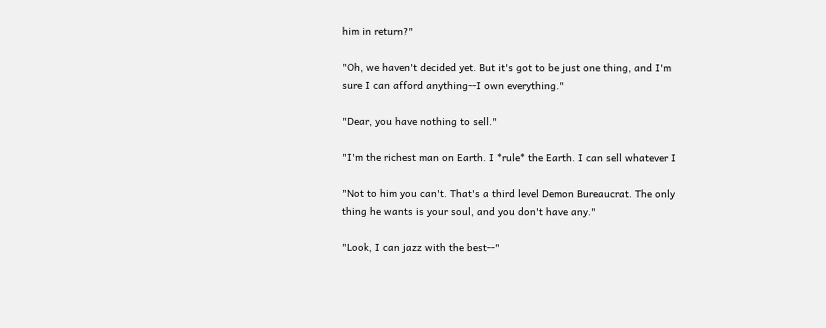him in return?"

"Oh, we haven't decided yet. But it's got to be just one thing, and I'm
sure I can afford anything--I own everything."

"Dear, you have nothing to sell."

"I'm the richest man on Earth. I *rule* the Earth. I can sell whatever I

"Not to him you can't. That's a third level Demon Bureaucrat. The only
thing he wants is your soul, and you don't have any."

"Look, I can jazz with the best--"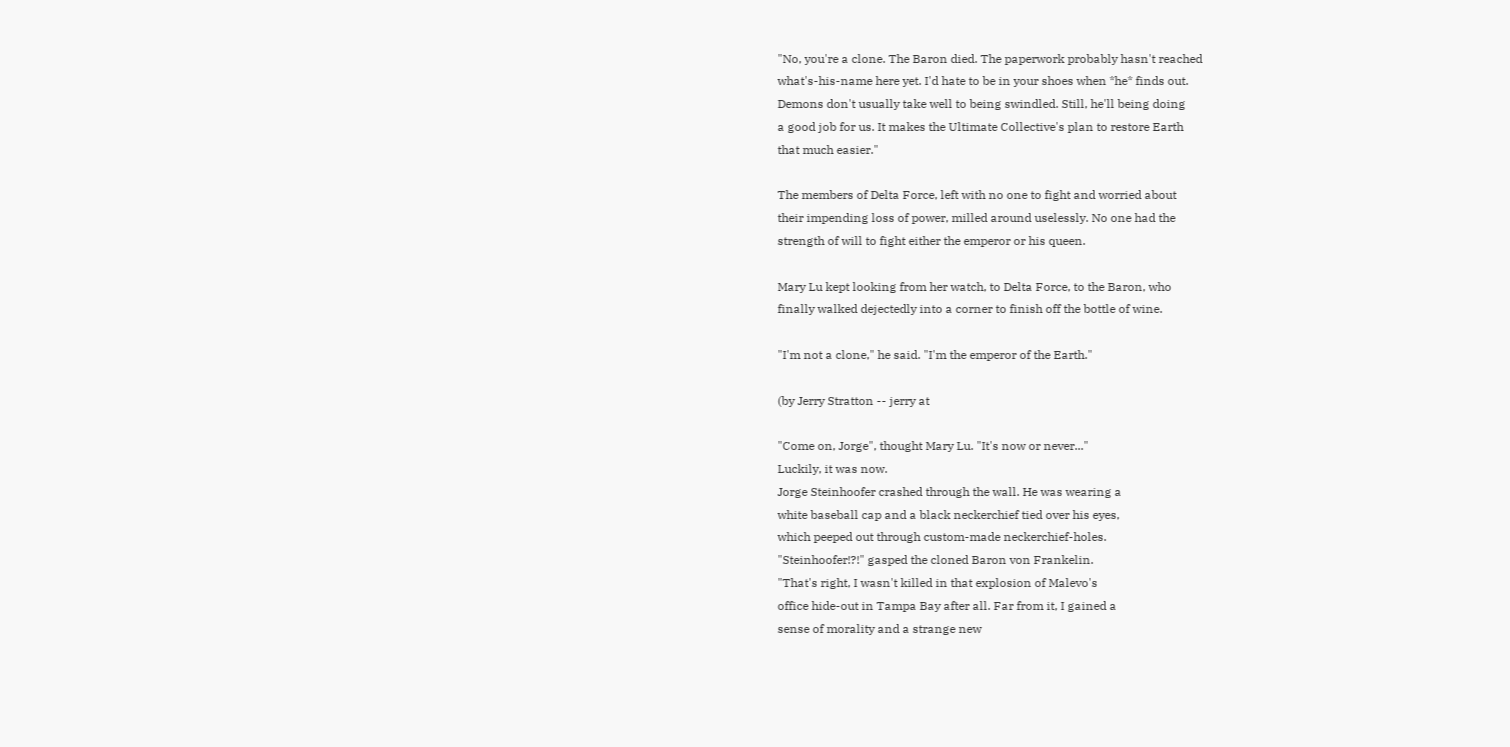"No, you're a clone. The Baron died. The paperwork probably hasn't reached
what's-his-name here yet. I'd hate to be in your shoes when *he* finds out.
Demons don't usually take well to being swindled. Still, he'll being doing
a good job for us. It makes the Ultimate Collective's plan to restore Earth
that much easier."

The members of Delta Force, left with no one to fight and worried about
their impending loss of power, milled around uselessly. No one had the
strength of will to fight either the emperor or his queen.

Mary Lu kept looking from her watch, to Delta Force, to the Baron, who
finally walked dejectedly into a corner to finish off the bottle of wine.

"I'm not a clone," he said. "I'm the emperor of the Earth."

(by Jerry Stratton -- jerry at

"Come on, Jorge", thought Mary Lu. "It's now or never..."
Luckily, it was now.
Jorge Steinhoofer crashed through the wall. He was wearing a
white baseball cap and a black neckerchief tied over his eyes,
which peeped out through custom-made neckerchief-holes.
"Steinhoofer!?!" gasped the cloned Baron von Frankelin.
"That's right, I wasn't killed in that explosion of Malevo's
office hide-out in Tampa Bay after all. Far from it, I gained a
sense of morality and a strange new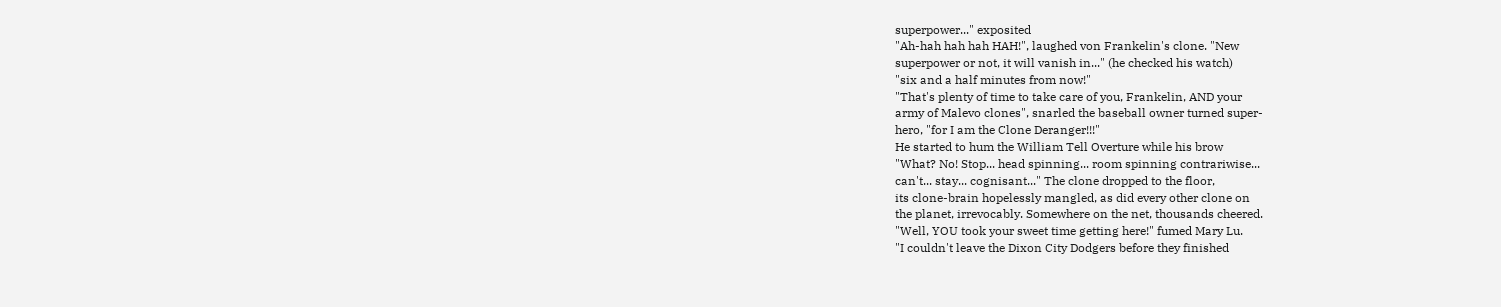superpower..." exposited
"Ah-hah hah hah HAH!", laughed von Frankelin's clone. "New
superpower or not, it will vanish in..." (he checked his watch)
"six and a half minutes from now!"
"That's plenty of time to take care of you, Frankelin, AND your
army of Malevo clones", snarled the baseball owner turned super-
hero, "for I am the Clone Deranger!!!"
He started to hum the William Tell Overture while his brow
"What? No! Stop... head spinning... room spinning contrariwise...
can't... stay... cognisant..." The clone dropped to the floor,
its clone-brain hopelessly mangled, as did every other clone on
the planet, irrevocably. Somewhere on the net, thousands cheered.
"Well, YOU took your sweet time getting here!" fumed Mary Lu.
"I couldn't leave the Dixon City Dodgers before they finished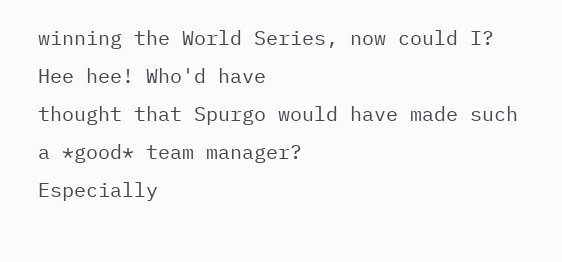winning the World Series, now could I? Hee hee! Who'd have
thought that Spurgo would have made such a *good* team manager?
Especially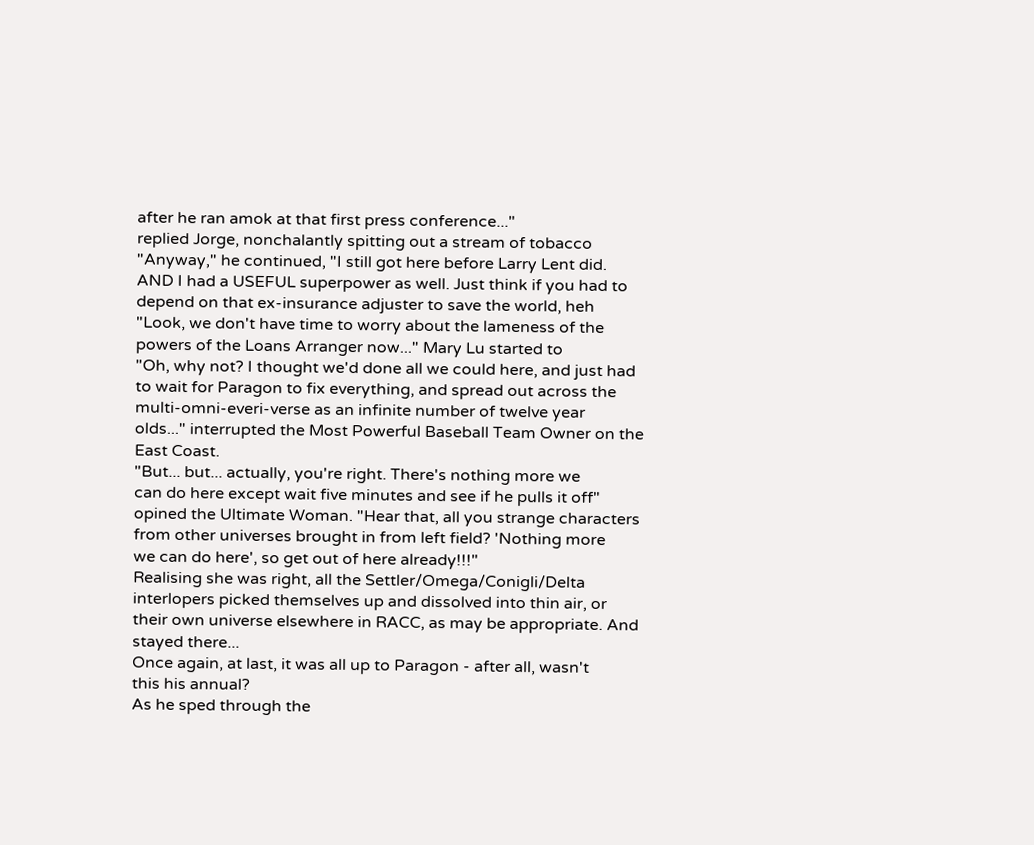after he ran amok at that first press conference..."
replied Jorge, nonchalantly spitting out a stream of tobacco
"Anyway," he continued, "I still got here before Larry Lent did.
AND I had a USEFUL superpower as well. Just think if you had to
depend on that ex-insurance adjuster to save the world, heh
"Look, we don't have time to worry about the lameness of the
powers of the Loans Arranger now..." Mary Lu started to
"Oh, why not? I thought we'd done all we could here, and just had
to wait for Paragon to fix everything, and spread out across the
multi-omni-everi-verse as an infinite number of twelve year
olds..." interrupted the Most Powerful Baseball Team Owner on the
East Coast.
"But... but... actually, you're right. There's nothing more we
can do here except wait five minutes and see if he pulls it off"
opined the Ultimate Woman. "Hear that, all you strange characters
from other universes brought in from left field? 'Nothing more
we can do here', so get out of here already!!!"
Realising she was right, all the Settler/Omega/Conigli/Delta
interlopers picked themselves up and dissolved into thin air, or
their own universe elsewhere in RACC, as may be appropriate. And
stayed there...
Once again, at last, it was all up to Paragon - after all, wasn't
this his annual?
As he sped through the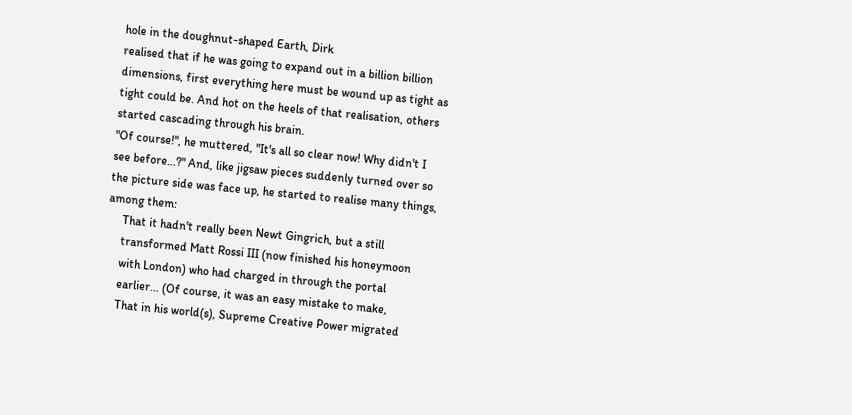hole in the doughnut-shaped Earth, Dirk
realised that if he was going to expand out in a billion billion
dimensions, first everything here must be wound up as tight as
tight could be. And hot on the heels of that realisation, others
started cascading through his brain.
"Of course!", he muttered, "It's all so clear now! Why didn't I
see before...?" And, like jigsaw pieces suddenly turned over so
the picture side was face up, he started to realise many things,
among them:
     That it hadn't really been Newt Gingrich, but a still
     transformed Matt Rossi III (now finished his honeymoon
     with London) who had charged in through the portal
     earlier... (Of course, it was an easy mistake to make,
     That in his world(s), Supreme Creative Power migrated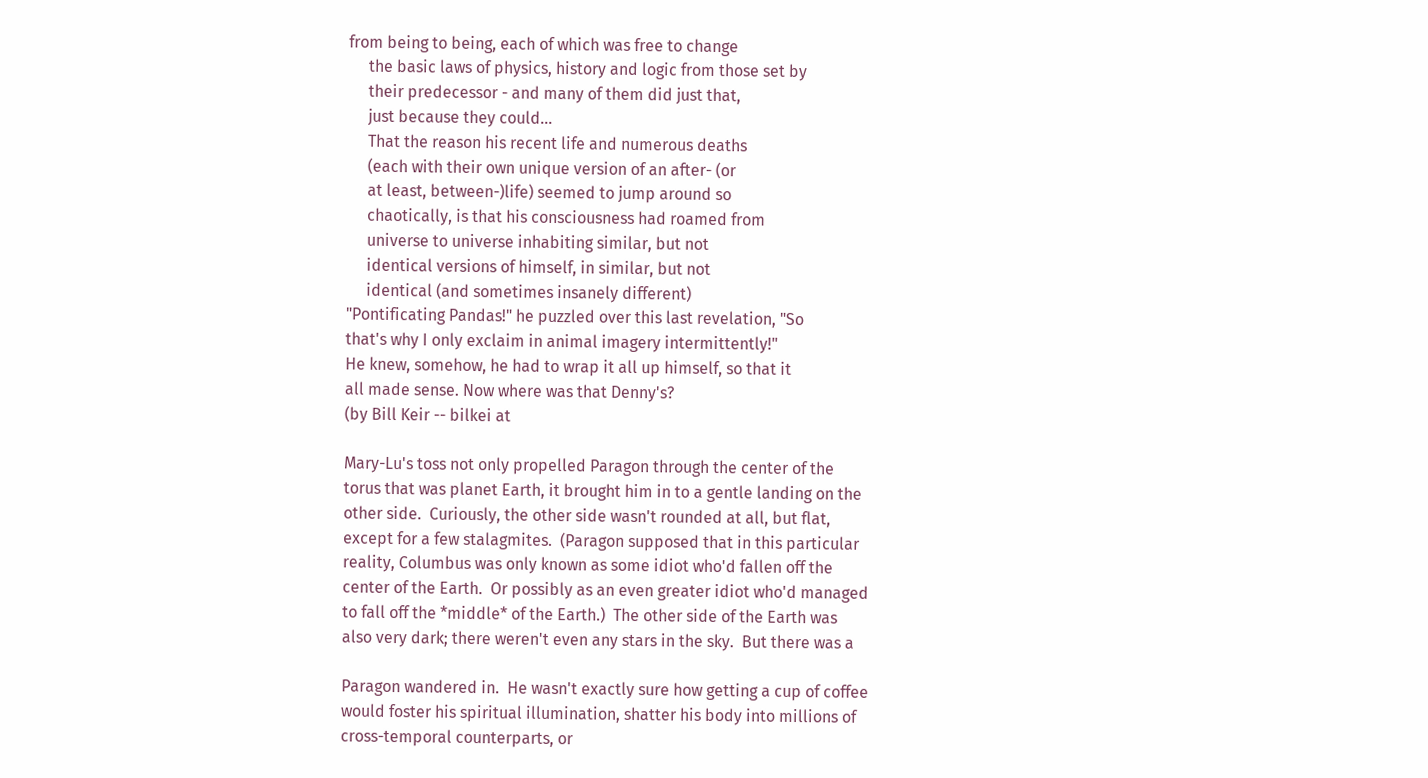from being to being, each of which was free to change
     the basic laws of physics, history and logic from those set by
     their predecessor - and many of them did just that,
     just because they could...
     That the reason his recent life and numerous deaths
     (each with their own unique version of an after- (or
     at least, between-)life) seemed to jump around so
     chaotically, is that his consciousness had roamed from
     universe to universe inhabiting similar, but not
     identical versions of himself, in similar, but not
     identical (and sometimes insanely different)
"Pontificating Pandas!" he puzzled over this last revelation, "So
that's why I only exclaim in animal imagery intermittently!"
He knew, somehow, he had to wrap it all up himself, so that it
all made sense. Now where was that Denny's?
(by Bill Keir -- bilkei at

Mary-Lu's toss not only propelled Paragon through the center of the
torus that was planet Earth, it brought him in to a gentle landing on the
other side.  Curiously, the other side wasn't rounded at all, but flat,
except for a few stalagmites.  (Paragon supposed that in this particular
reality, Columbus was only known as some idiot who'd fallen off the
center of the Earth.  Or possibly as an even greater idiot who'd managed
to fall off the *middle* of the Earth.)  The other side of the Earth was
also very dark; there weren't even any stars in the sky.  But there was a

Paragon wandered in.  He wasn't exactly sure how getting a cup of coffee
would foster his spiritual illumination, shatter his body into millions of
cross-temporal counterparts, or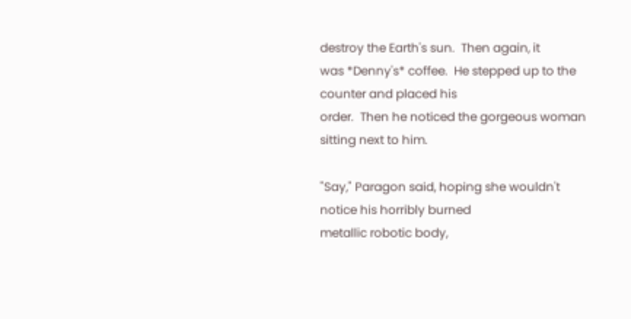destroy the Earth's sun.  Then again, it
was *Denny's* coffee.  He stepped up to the counter and placed his
order.  Then he noticed the gorgeous woman sitting next to him.

"Say," Paragon said, hoping she wouldn't notice his horribly burned
metallic robotic body,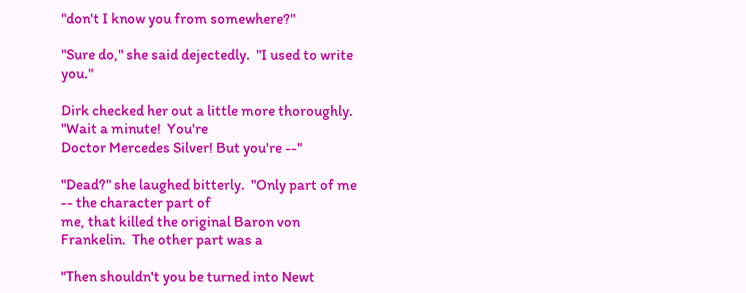"don't I know you from somewhere?"

"Sure do," she said dejectedly.  "I used to write you."

Dirk checked her out a little more thoroughly.  "Wait a minute!  You're
Doctor Mercedes Silver! But you're --"

"Dead?" she laughed bitterly.  "Only part of me -- the character part of
me, that killed the original Baron von Frankelin.  The other part was a

"Then shouldn't you be turned into Newt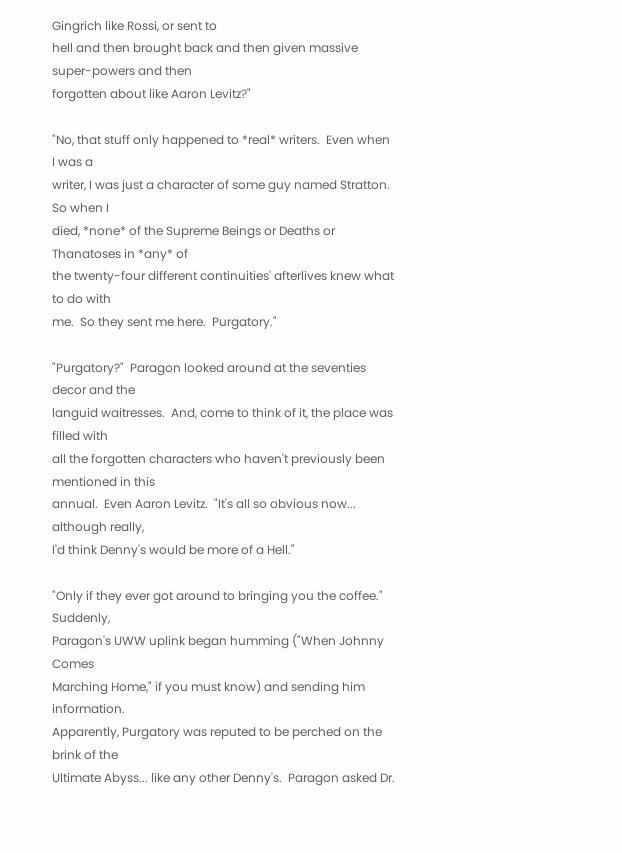Gingrich like Rossi, or sent to
hell and then brought back and then given massive super-powers and then
forgotten about like Aaron Levitz?"

"No, that stuff only happened to *real* writers.  Even when I was a
writer, I was just a character of some guy named Stratton.  So when I
died, *none* of the Supreme Beings or Deaths or Thanatoses in *any* of
the twenty-four different continuities' afterlives knew what to do with
me.  So they sent me here.  Purgatory."

"Purgatory?"  Paragon looked around at the seventies decor and the
languid waitresses.  And, come to think of it, the place was filled with
all the forgotten characters who haven't previously been mentioned in this
annual.  Even Aaron Levitz.  "It's all so obvious now... although really,
I'd think Denny's would be more of a Hell."

"Only if they ever got around to bringing you the coffee."  Suddenly,
Paragon's UWW uplink began humming ("When Johnny Comes
Marching Home," if you must know) and sending him information.
Apparently, Purgatory was reputed to be perched on the brink of the
Ultimate Abyss... like any other Denny's.  Paragon asked Dr.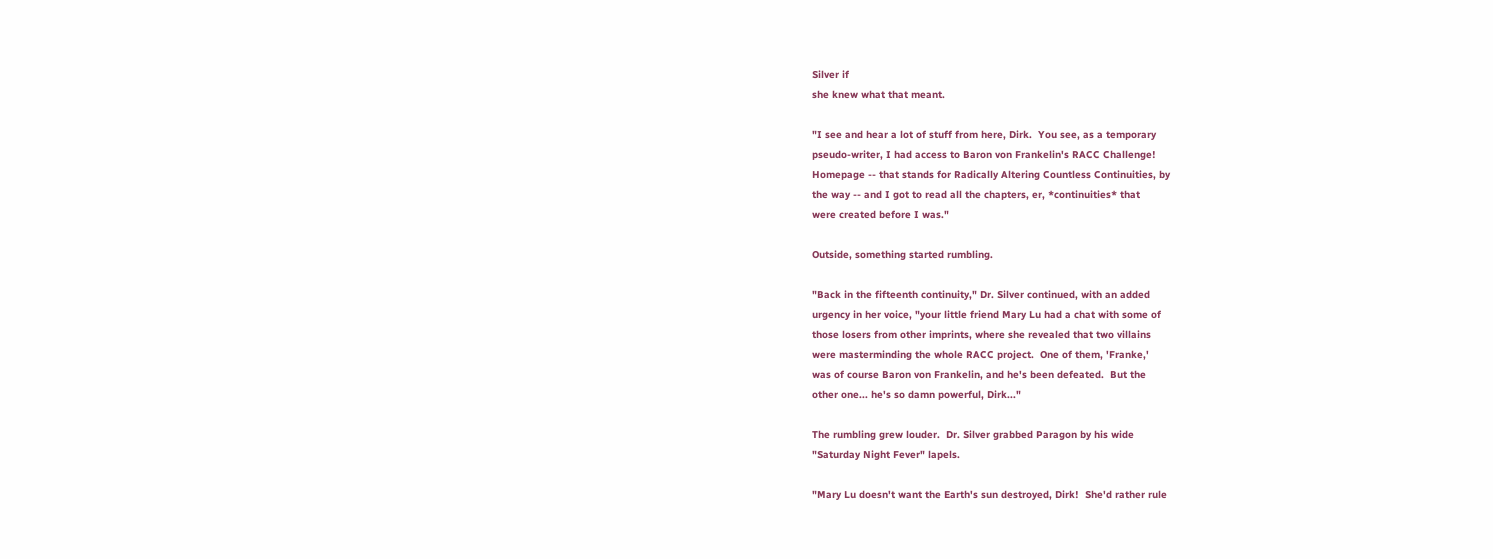Silver if
she knew what that meant.

"I see and hear a lot of stuff from here, Dirk.  You see, as a temporary
pseudo-writer, I had access to Baron von Frankelin's RACC Challenge!
Homepage -- that stands for Radically Altering Countless Continuities, by
the way -- and I got to read all the chapters, er, *continuities* that
were created before I was."

Outside, something started rumbling.

"Back in the fifteenth continuity," Dr. Silver continued, with an added
urgency in her voice, "your little friend Mary Lu had a chat with some of
those losers from other imprints, where she revealed that two villains
were masterminding the whole RACC project.  One of them, 'Franke,'
was of course Baron von Frankelin, and he's been defeated.  But the
other one... he's so damn powerful, Dirk..."

The rumbling grew louder.  Dr. Silver grabbed Paragon by his wide
"Saturday Night Fever" lapels.

"Mary Lu doesn't want the Earth's sun destroyed, Dirk!  She'd rather rule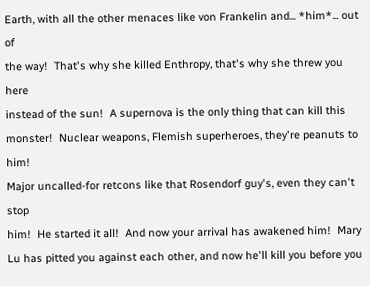Earth, with all the other menaces like von Frankelin and... *him*... out of
the way!  That's why she killed Enthropy, that's why she threw you here
instead of the sun!  A supernova is the only thing that can kill this
monster!  Nuclear weapons, Flemish superheroes, they're peanuts to him!
Major uncalled-for retcons like that Rosendorf guy's, even they can't stop
him!  He started it all!  And now your arrival has awakened him!  Mary
Lu has pitted you against each other, and now he'll kill you before you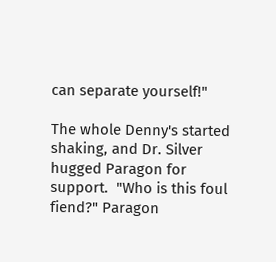can separate yourself!"

The whole Denny's started shaking, and Dr. Silver hugged Paragon for
support.  "Who is this foul fiend?" Paragon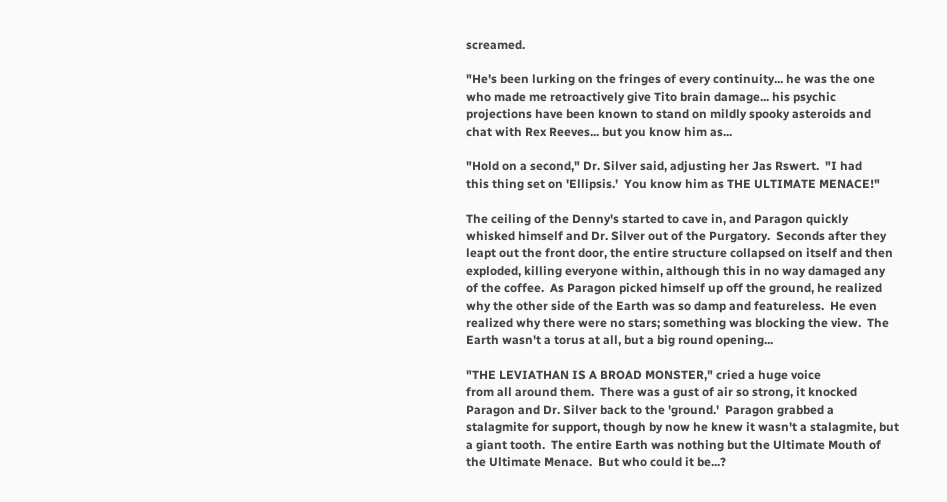screamed.

"He's been lurking on the fringes of every continuity... he was the one
who made me retroactively give Tito brain damage... his psychic
projections have been known to stand on mildly spooky asteroids and
chat with Rex Reeves... but you know him as...

"Hold on a second," Dr. Silver said, adjusting her Jas Rswert.  "I had
this thing set on 'Ellipsis.'  You know him as THE ULTIMATE MENACE!"

The ceiling of the Denny's started to cave in, and Paragon quickly
whisked himself and Dr. Silver out of the Purgatory.  Seconds after they
leapt out the front door, the entire structure collapsed on itself and then
exploded, killing everyone within, although this in no way damaged any
of the coffee.  As Paragon picked himself up off the ground, he realized
why the other side of the Earth was so damp and featureless.  He even
realized why there were no stars; something was blocking the view.  The
Earth wasn't a torus at all, but a big round opening...

"THE LEVIATHAN IS A BROAD MONSTER," cried a huge voice
from all around them.  There was a gust of air so strong, it knocked
Paragon and Dr. Silver back to the 'ground.'  Paragon grabbed a
stalagmite for support, though by now he knew it wasn't a stalagmite, but
a giant tooth.  The entire Earth was nothing but the Ultimate Mouth of
the Ultimate Menace.  But who could it be...?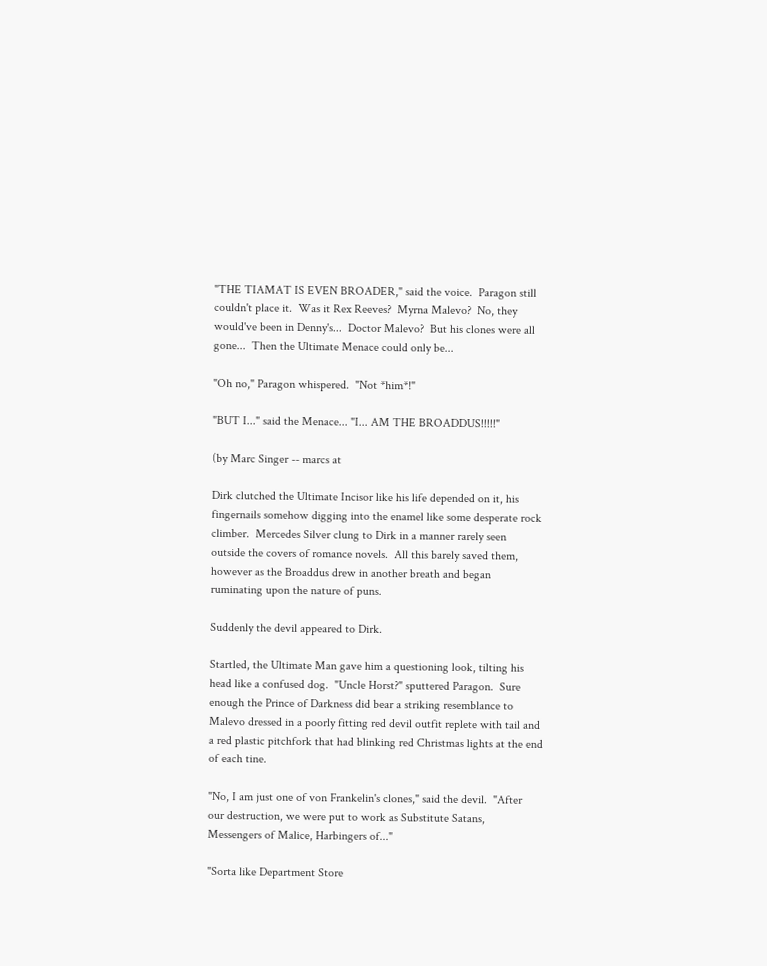"THE TIAMAT IS EVEN BROADER," said the voice.  Paragon still
couldn't place it.  Was it Rex Reeves?  Myrna Malevo?  No, they
would've been in Denny's...  Doctor Malevo?  But his clones were all
gone...  Then the Ultimate Menace could only be...

"Oh no," Paragon whispered.  "Not *him*!"

"BUT I..." said the Menace... "I... AM THE BROADDUS!!!!!"

(by Marc Singer -- marcs at

Dirk clutched the Ultimate Incisor like his life depended on it, his
fingernails somehow digging into the enamel like some desperate rock
climber.  Mercedes Silver clung to Dirk in a manner rarely seen
outside the covers of romance novels.  All this barely saved them,
however as the Broaddus drew in another breath and began
ruminating upon the nature of puns.

Suddenly the devil appeared to Dirk.

Startled, the Ultimate Man gave him a questioning look, tilting his
head like a confused dog.  "Uncle Horst?" sputtered Paragon.  Sure
enough the Prince of Darkness did bear a striking resemblance to
Malevo dressed in a poorly fitting red devil outfit replete with tail and
a red plastic pitchfork that had blinking red Christmas lights at the end
of each tine.

"No, I am just one of von Frankelin's clones," said the devil.  "After
our destruction, we were put to work as Substitute Satans,
Messengers of Malice, Harbingers of..."

"Sorta like Department Store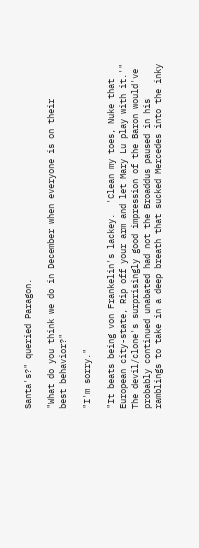Santa's?" queried Paragon.

"What do you think we do in December when everyone is on their
best behavior?"

"I'm sorry."

"It beats being von Frankelin's lackey.  'Clean my toes, Nuke that
European city-state, Rip off your arm and let Mary Lu play with it.'"
The devil/clone's surprisingly good impression of the Baron would've
probably continued unabated had not the Broaddus paused in his
ramblings to take in a deep breath that sucked Mercedes into the inky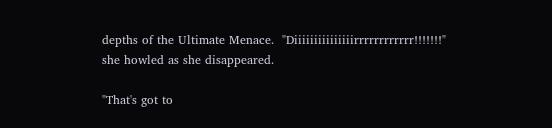depths of the Ultimate Menace.  "Diiiiiiiiiiiiiiirrrrrrrrrrrr!!!!!!!"
she howled as she disappeared.

"That's got to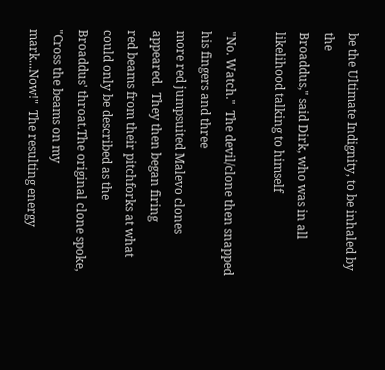be the Ultimate Indignity, to be inhaled by the
Broaddus," said Dirk, who was in all likelihood talking to himself

"No. Watch."  The devil/clone then snapped his fingers and three
more red jumpsuited Malevo clones appeared.  They then began firing
red beams from their pitchforks at what could only be described as the
Broaddus' throat.The original clone spoke, "Cross the beams on my
mark...Now!"  The resulting energy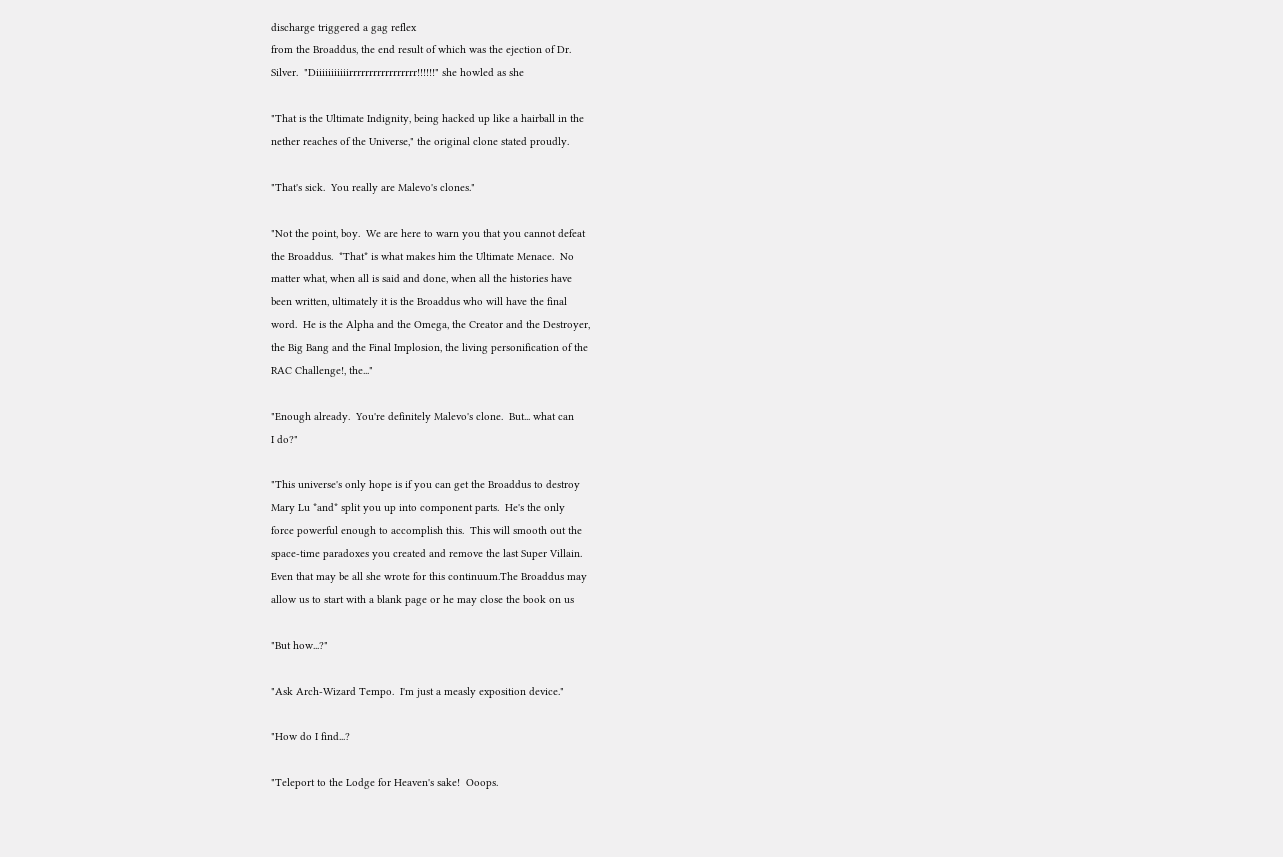discharge triggered a gag reflex
from the Broaddus, the end result of which was the ejection of Dr.
Silver.  "Diiiiiiiiiiirrrrrrrrrrrrrrrrr!!!!!!" she howled as she

"That is the Ultimate Indignity, being hacked up like a hairball in the
nether reaches of the Universe," the original clone stated proudly.

"That's sick.  You really are Malevo's clones."

"Not the point, boy.  We are here to warn you that you cannot defeat
the Broaddus.  *That* is what makes him the Ultimate Menace.  No
matter what, when all is said and done, when all the histories have
been written, ultimately it is the Broaddus who will have the final
word.  He is the Alpha and the Omega, the Creator and the Destroyer,
the Big Bang and the Final Implosion, the living personification of the
RAC Challenge!, the..."

"Enough already.  You're definitely Malevo's clone.  But... what can
I do?"

"This universe's only hope is if you can get the Broaddus to destroy
Mary Lu *and* split you up into component parts.  He's the only
force powerful enough to accomplish this.  This will smooth out the
space-time paradoxes you created and remove the last Super Villain.
Even that may be all she wrote for this continuum.The Broaddus may
allow us to start with a blank page or he may close the book on us

"But how...?"

"Ask Arch-Wizard Tempo.  I'm just a measly exposition device."

"How do I find...?

"Teleport to the Lodge for Heaven's sake!  Ooops.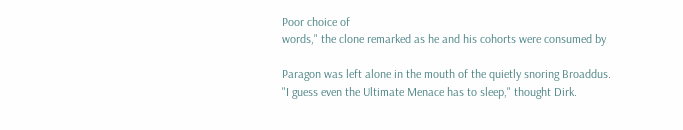Poor choice of
words," the clone remarked as he and his cohorts were consumed by

Paragon was left alone in the mouth of the quietly snoring Broaddus.
"I guess even the Ultimate Menace has to sleep," thought Dirk.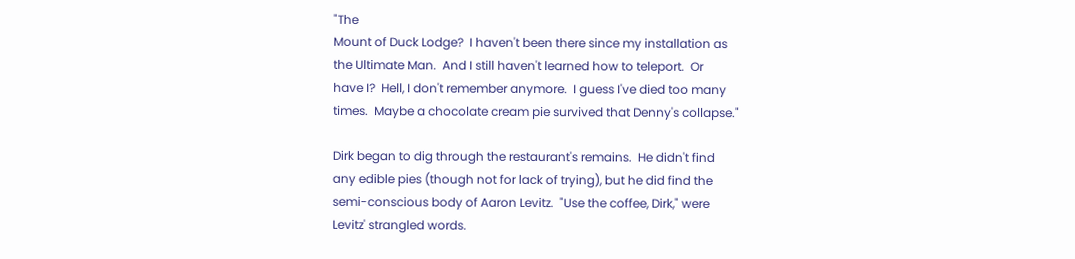"The
Mount of Duck Lodge?  I haven't been there since my installation as
the Ultimate Man.  And I still haven't learned how to teleport.  Or
have I?  Hell, I don't remember anymore.  I guess I've died too many
times.  Maybe a chocolate cream pie survived that Denny's collapse."

Dirk began to dig through the restaurant's remains.  He didn't find
any edible pies (though not for lack of trying), but he did find the
semi-conscious body of Aaron Levitz.  "Use the coffee, Dirk," were
Levitz' strangled words.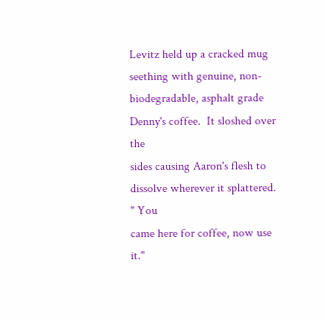Levitz held up a cracked mug seething with genuine, non-
biodegradable, asphalt grade Denny's coffee.  It sloshed over the
sides causing Aaron's flesh to dissolve wherever it splattered.  " You
came here for coffee, now use it."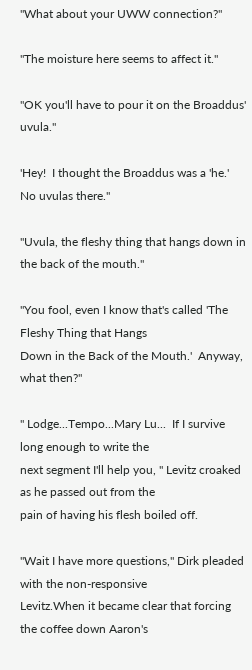"What about your UWW connection?"

"The moisture here seems to affect it."

"OK you'll have to pour it on the Broaddus' uvula."

'Hey!  I thought the Broaddus was a 'he.'  No uvulas there."

"Uvula, the fleshy thing that hangs down in the back of the mouth."

"You fool, even I know that's called 'The Fleshy Thing that Hangs
Down in the Back of the Mouth.'  Anyway, what then?"

" Lodge...Tempo...Mary Lu...  If I survive long enough to write the
next segment I'll help you, " Levitz croaked as he passed out from the
pain of having his flesh boiled off.

"Wait I have more questions," Dirk pleaded with the non-responsive
Levitz.When it became clear that forcing the coffee down Aaron's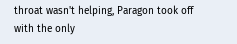throat wasn't helping, Paragon took off with the only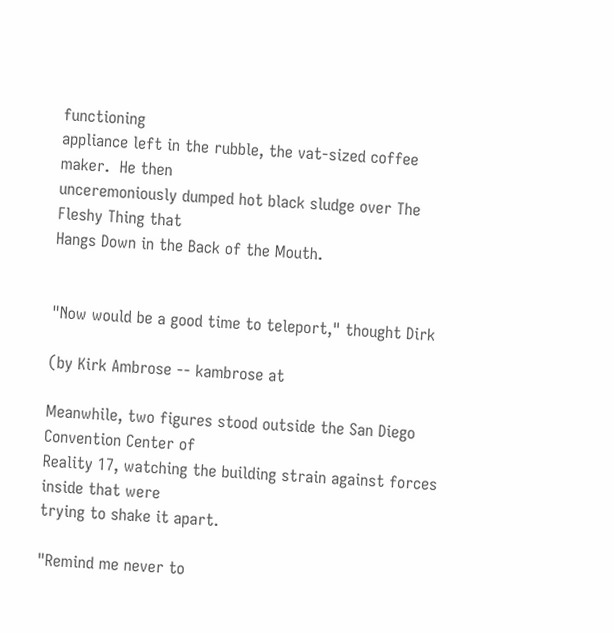functioning
appliance left in the rubble, the vat-sized coffee maker.  He then
unceremoniously dumped hot black sludge over The Fleshy Thing that
Hangs Down in the Back of the Mouth.


"Now would be a good time to teleport," thought Dirk

(by Kirk Ambrose -- kambrose at

Meanwhile, two figures stood outside the San Diego Convention Center of
Reality 17, watching the building strain against forces inside that were
trying to shake it apart.

"Remind me never to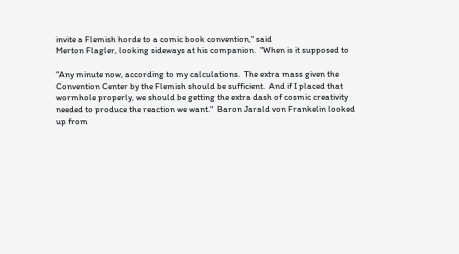invite a Flemish horde to a comic book convention," said
Merton Flagler, looking sideways at his companion.  "When is it supposed to

"Any minute now, according to my calculations.  The extra mass given the
Convention Center by the Flemish should be sufficient.  And if I placed that
wormhole properly, we should be getting the extra dash of cosmic creativity
needed to produce the reaction we want."  Baron Jarald von Frankelin looked
up from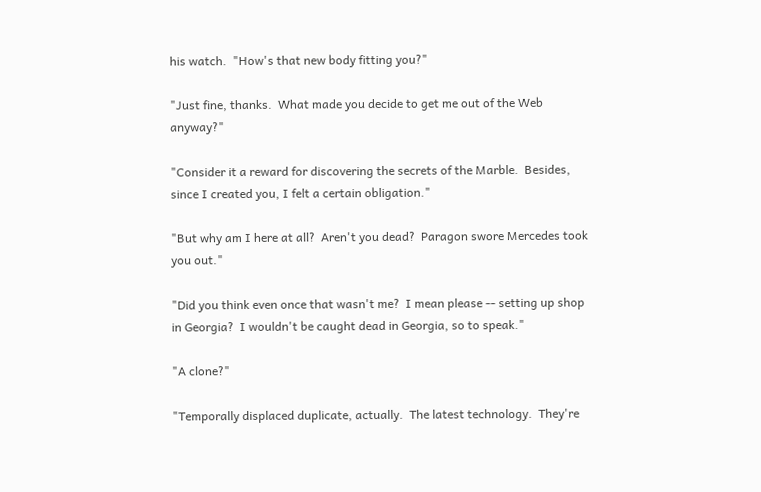his watch.  "How's that new body fitting you?"

"Just fine, thanks.  What made you decide to get me out of the Web anyway?"

"Consider it a reward for discovering the secrets of the Marble.  Besides,
since I created you, I felt a certain obligation."

"But why am I here at all?  Aren't you dead?  Paragon swore Mercedes took
you out."

"Did you think even once that wasn't me?  I mean please -- setting up shop
in Georgia?  I wouldn't be caught dead in Georgia, so to speak."

"A clone?"

"Temporally displaced duplicate, actually.  The latest technology.  They're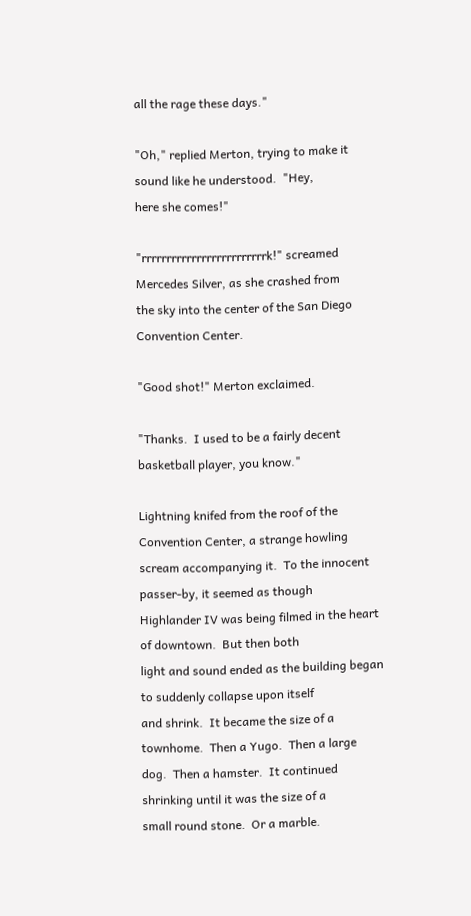all the rage these days."

"Oh," replied Merton, trying to make it sound like he understood.  "Hey,
here she comes!"

"rrrrrrrrrrrrrrrrrrrrrrrrrk!" screamed Mercedes Silver, as she crashed from
the sky into the center of the San Diego Convention Center.

"Good shot!" Merton exclaimed.

"Thanks.  I used to be a fairly decent basketball player, you know."

Lightning knifed from the roof of the Convention Center, a strange howling
scream accompanying it.  To the innocent passer-by, it seemed as though
Highlander IV was being filmed in the heart of downtown.  But then both
light and sound ended as the building began to suddenly collapse upon itself
and shrink.  It became the size of a townhome.  Then a Yugo.  Then a large
dog.  Then a hamster.  It continued shrinking until it was the size of a
small round stone.  Or a marble.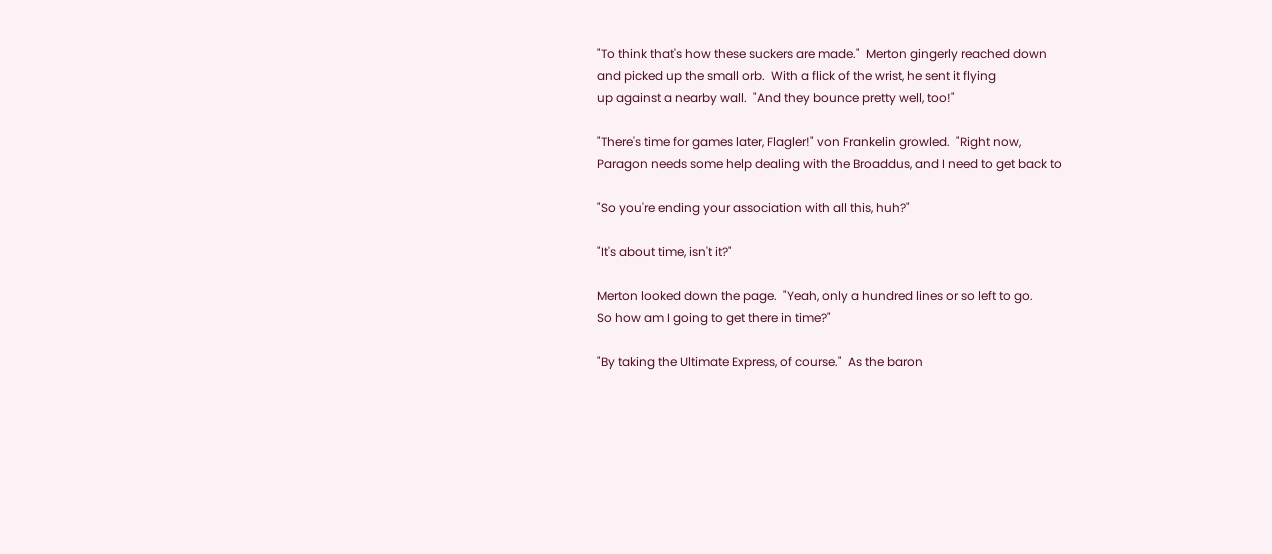"To think that's how these suckers are made."  Merton gingerly reached down
and picked up the small orb.  With a flick of the wrist, he sent it flying
up against a nearby wall.  "And they bounce pretty well, too!"

"There's time for games later, Flagler!" von Frankelin growled.  "Right now,
Paragon needs some help dealing with the Broaddus, and I need to get back to

"So you're ending your association with all this, huh?"

"It's about time, isn't it?"

Merton looked down the page.  "Yeah, only a hundred lines or so left to go.
So how am I going to get there in time?"

"By taking the Ultimate Express, of course."  As the baron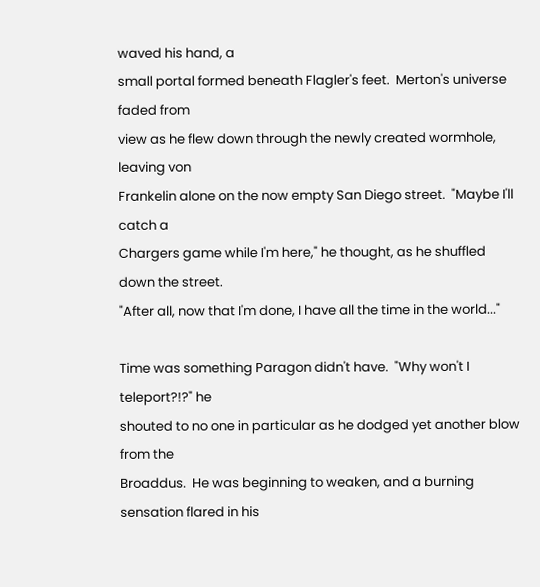waved his hand, a
small portal formed beneath Flagler's feet.  Merton's universe faded from
view as he flew down through the newly created wormhole, leaving von
Frankelin alone on the now empty San Diego street.  "Maybe I'll catch a
Chargers game while I'm here," he thought, as he shuffled down the street.
"After all, now that I'm done, I have all the time in the world..."

Time was something Paragon didn't have.  "Why won't I teleport?!?" he
shouted to no one in particular as he dodged yet another blow from the
Broaddus.  He was beginning to weaken, and a burning sensation flared in his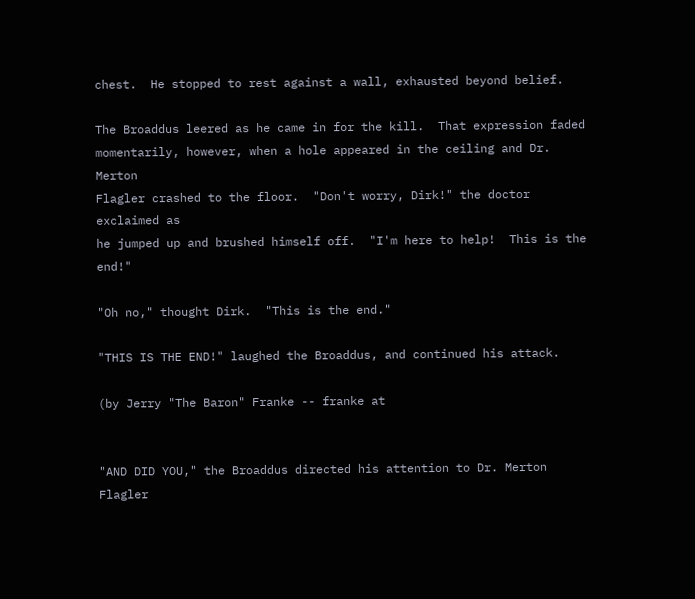chest.  He stopped to rest against a wall, exhausted beyond belief.

The Broaddus leered as he came in for the kill.  That expression faded
momentarily, however, when a hole appeared in the ceiling and Dr. Merton
Flagler crashed to the floor.  "Don't worry, Dirk!" the doctor exclaimed as
he jumped up and brushed himself off.  "I'm here to help!  This is the end!"

"Oh no," thought Dirk.  "This is the end."

"THIS IS THE END!" laughed the Broaddus, and continued his attack.

(by Jerry "The Baron" Franke -- franke at


"AND DID YOU," the Broaddus directed his attention to Dr. Merton Flagler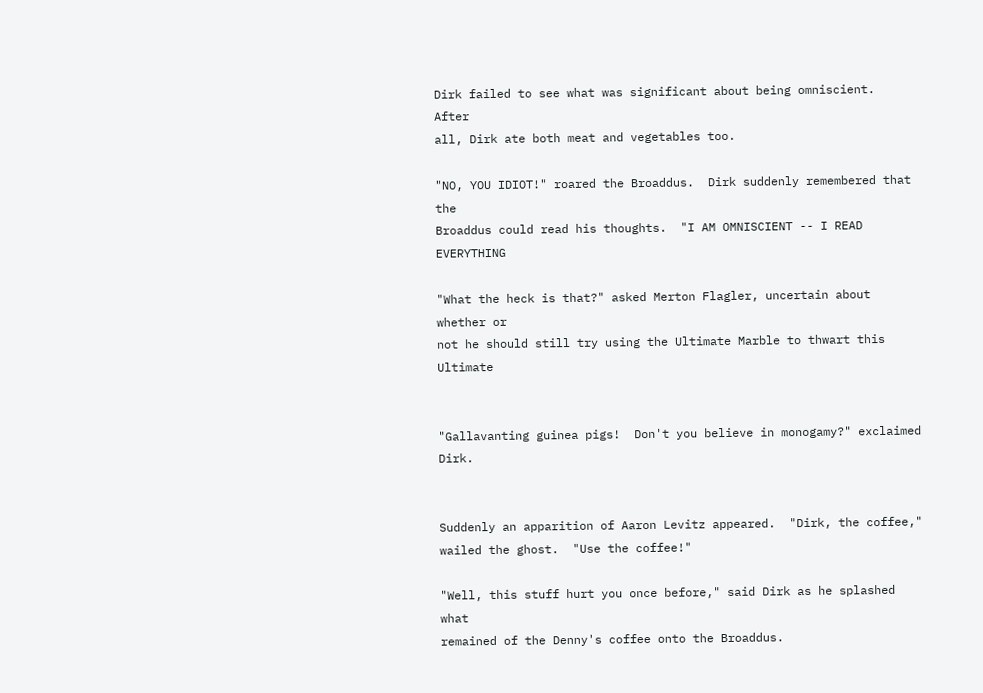Dirk failed to see what was significant about being omniscient.  After
all, Dirk ate both meat and vegetables too.

"NO, YOU IDIOT!" roared the Broaddus.  Dirk suddenly remembered that the
Broaddus could read his thoughts.  "I AM OMNISCIENT -- I READ EVERYTHING

"What the heck is that?" asked Merton Flagler, uncertain about whether or
not he should still try using the Ultimate Marble to thwart this Ultimate


"Gallavanting guinea pigs!  Don't you believe in monogamy?" exclaimed Dirk.


Suddenly an apparition of Aaron Levitz appeared.  "Dirk, the coffee,"
wailed the ghost.  "Use the coffee!"

"Well, this stuff hurt you once before," said Dirk as he splashed what
remained of the Denny's coffee onto the Broaddus.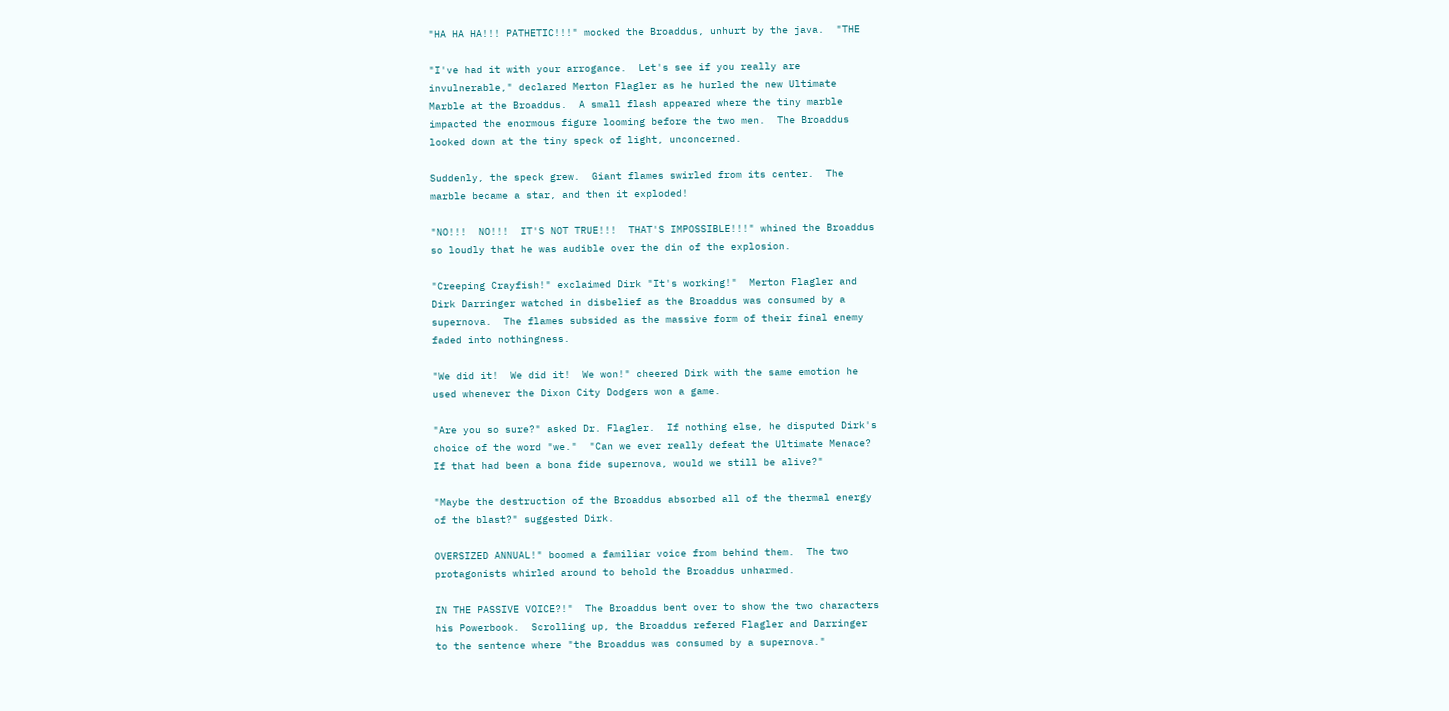"HA HA HA!!! PATHETIC!!!" mocked the Broaddus, unhurt by the java.  "THE

"I've had it with your arrogance.  Let's see if you really are
invulnerable," declared Merton Flagler as he hurled the new Ultimate
Marble at the Broaddus.  A small flash appeared where the tiny marble
impacted the enormous figure looming before the two men.  The Broaddus
looked down at the tiny speck of light, unconcerned.

Suddenly, the speck grew.  Giant flames swirled from its center.  The
marble became a star, and then it exploded!

"NO!!!  NO!!!  IT'S NOT TRUE!!!  THAT'S IMPOSSIBLE!!!" whined the Broaddus
so loudly that he was audible over the din of the explosion.

"Creeping Crayfish!" exclaimed Dirk "It's working!"  Merton Flagler and
Dirk Darringer watched in disbelief as the Broaddus was consumed by a
supernova.  The flames subsided as the massive form of their final enemy
faded into nothingness.

"We did it!  We did it!  We won!" cheered Dirk with the same emotion he
used whenever the Dixon City Dodgers won a game.

"Are you so sure?" asked Dr. Flagler.  If nothing else, he disputed Dirk's
choice of the word "we."  "Can we ever really defeat the Ultimate Menace?
If that had been a bona fide supernova, would we still be alive?"

"Maybe the destruction of the Broaddus absorbed all of the thermal energy
of the blast?" suggested Dirk.

OVERSIZED ANNUAL!" boomed a familiar voice from behind them.  The two
protagonists whirled around to behold the Broaddus unharmed.

IN THE PASSIVE VOICE?!"  The Broaddus bent over to show the two characters
his Powerbook.  Scrolling up, the Broaddus refered Flagler and Darringer
to the sentence where "the Broaddus was consumed by a supernova."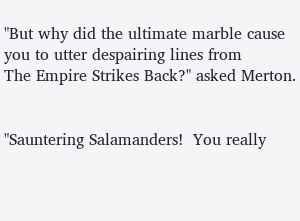"But why did the ultimate marble cause you to utter despairing lines from
The Empire Strikes Back?" asked Merton.


"Sauntering Salamanders!  You really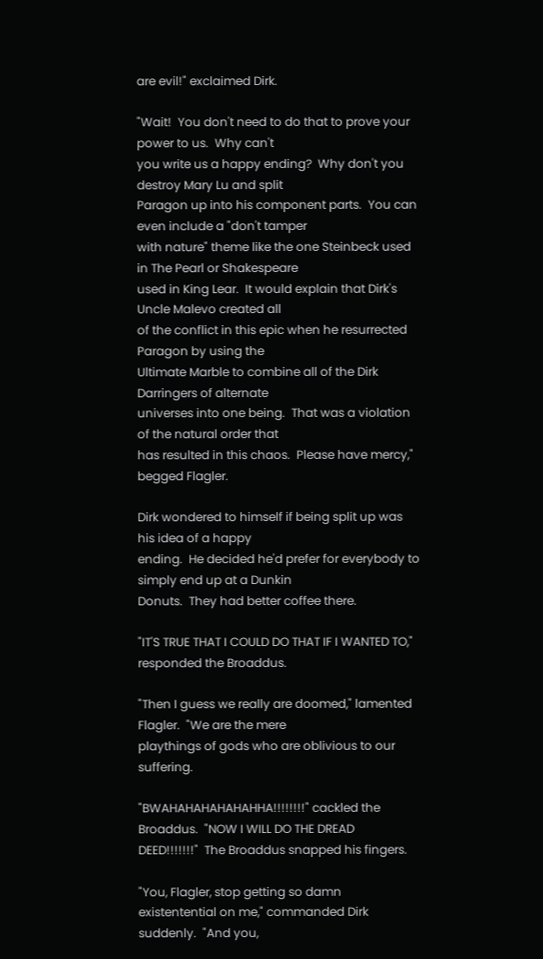are evil!" exclaimed Dirk.

"Wait!  You don't need to do that to prove your power to us.  Why can't
you write us a happy ending?  Why don't you destroy Mary Lu and split
Paragon up into his component parts.  You can even include a "don't tamper
with nature" theme like the one Steinbeck used in The Pearl or Shakespeare
used in King Lear.  It would explain that Dirk's Uncle Malevo created all
of the conflict in this epic when he resurrected Paragon by using the
Ultimate Marble to combine all of the Dirk Darringers of alternate
universes into one being.  That was a violation of the natural order that
has resulted in this chaos.  Please have mercy," begged Flagler.

Dirk wondered to himself if being split up was his idea of a happy
ending.  He decided he'd prefer for everybody to simply end up at a Dunkin
Donuts.  They had better coffee there.

"IT'S TRUE THAT I COULD DO THAT IF I WANTED TO," responded the Broaddus.

"Then I guess we really are doomed," lamented Flagler.  "We are the mere
playthings of gods who are oblivious to our suffering.

"BWAHAHAHAHAHAHHA!!!!!!!!" cackled the Broaddus.  "NOW I WILL DO THE DREAD
DEED!!!!!!!"  The Broaddus snapped his fingers.

"You, Flagler, stop getting so damn existentential on me," commanded Dirk
suddenly.  "And you,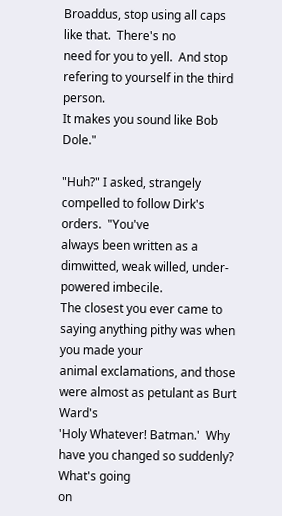Broaddus, stop using all caps like that.  There's no
need for you to yell.  And stop refering to yourself in the third person.
It makes you sound like Bob Dole."

"Huh?" I asked, strangely compelled to follow Dirk's orders.  "You've
always been written as a dimwitted, weak willed, under-powered imbecile.
The closest you ever came to saying anything pithy was when you made your
animal exclamations, and those were almost as petulant as Burt Ward's
'Holy Whatever! Batman.'  Why have you changed so suddenly?  What's going
on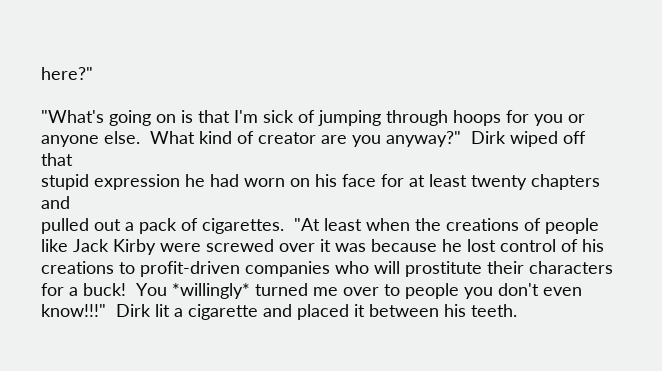here?"

"What's going on is that I'm sick of jumping through hoops for you or
anyone else.  What kind of creator are you anyway?"  Dirk wiped off that
stupid expression he had worn on his face for at least twenty chapters and
pulled out a pack of cigarettes.  "At least when the creations of people
like Jack Kirby were screwed over it was because he lost control of his
creations to profit-driven companies who will prostitute their characters
for a buck!  You *willingly* turned me over to people you don't even
know!!!"  Dirk lit a cigarette and placed it between his teeth.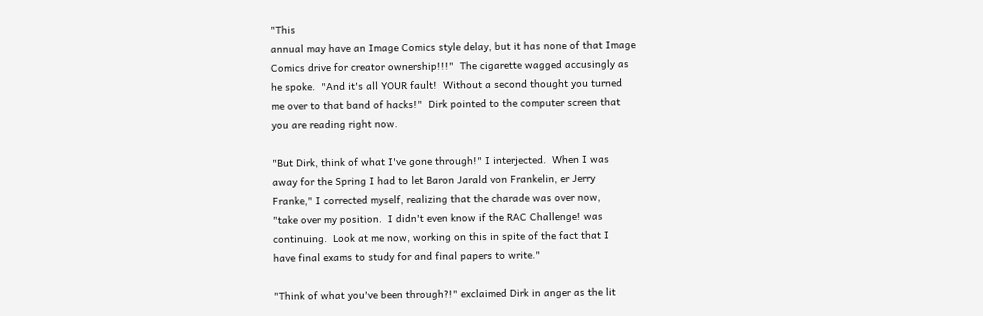"This
annual may have an Image Comics style delay, but it has none of that Image
Comics drive for creator ownership!!!"  The cigarette wagged accusingly as
he spoke.  "And it's all YOUR fault!  Without a second thought you turned
me over to that band of hacks!"  Dirk pointed to the computer screen that
you are reading right now.

"But Dirk, think of what I've gone through!" I interjected.  When I was
away for the Spring I had to let Baron Jarald von Frankelin, er Jerry
Franke," I corrected myself, realizing that the charade was over now,
"take over my position.  I didn't even know if the RAC Challenge! was
continuing.  Look at me now, working on this in spite of the fact that I
have final exams to study for and final papers to write."

"Think of what you've been through?!" exclaimed Dirk in anger as the lit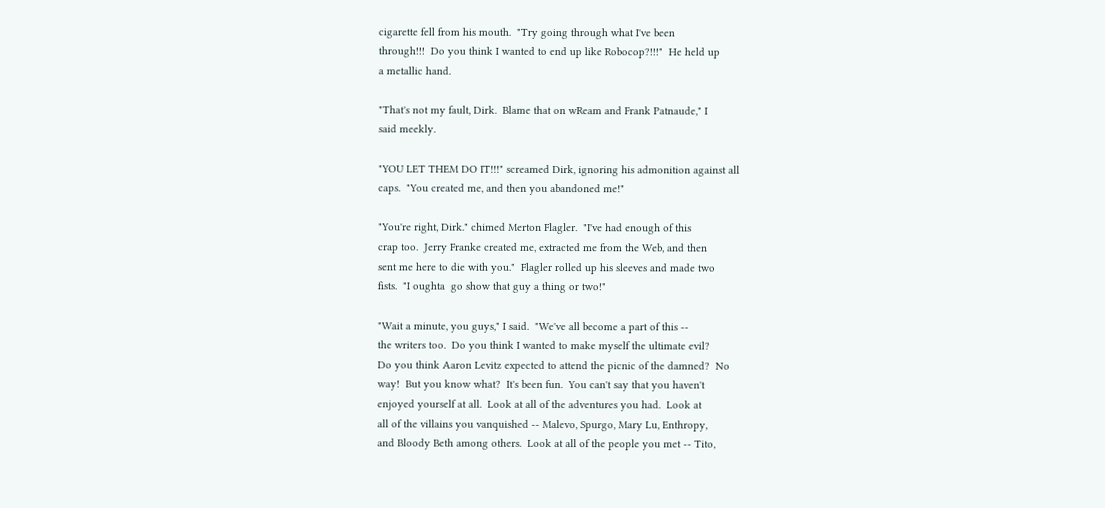cigarette fell from his mouth.  "Try going through what I've been
through!!!  Do you think I wanted to end up like Robocop?!!!"  He held up
a metallic hand.

"That's not my fault, Dirk.  Blame that on wReam and Frank Patnaude," I
said meekly.

"YOU LET THEM DO IT!!!" screamed Dirk, ignoring his admonition against all
caps.  "You created me, and then you abandoned me!"

"You're right, Dirk." chimed Merton Flagler.  "I've had enough of this
crap too.  Jerry Franke created me, extracted me from the Web, and then
sent me here to die with you."  Flagler rolled up his sleeves and made two
fists.  "I oughta  go show that guy a thing or two!"

"Wait a minute, you guys," I said.  "We've all become a part of this --
the writers too.  Do you think I wanted to make myself the ultimate evil?
Do you think Aaron Levitz expected to attend the picnic of the damned?  No
way!  But you know what?  It's been fun.  You can't say that you haven't
enjoyed yourself at all.  Look at all of the adventures you had.  Look at
all of the villains you vanquished -- Malevo, Spurgo, Mary Lu, Enthropy,
and Bloody Beth among others.  Look at all of the people you met -- Tito,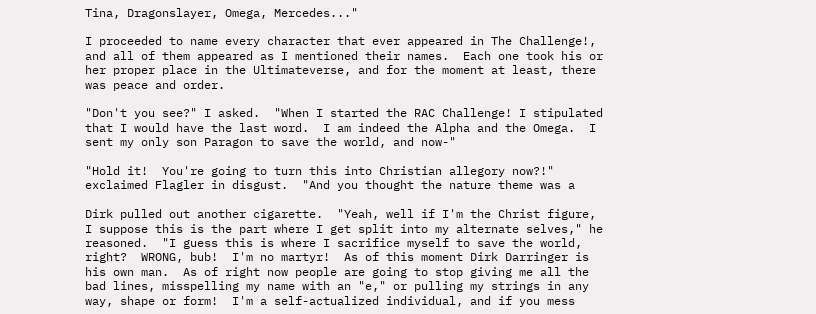Tina, Dragonslayer, Omega, Mercedes..."

I proceeded to name every character that ever appeared in The Challenge!,
and all of them appeared as I mentioned their names.  Each one took his or
her proper place in the Ultimateverse, and for the moment at least, there
was peace and order.

"Don't you see?" I asked.  "When I started the RAC Challenge! I stipulated
that I would have the last word.  I am indeed the Alpha and the Omega.  I
sent my only son Paragon to save the world, and now-"

"Hold it!  You're going to turn this into Christian allegory now?!"
exclaimed Flagler in disgust.  "And you thought the nature theme was a

Dirk pulled out another cigarette.  "Yeah, well if I'm the Christ figure,
I suppose this is the part where I get split into my alternate selves," he
reasoned.  "I guess this is where I sacrifice myself to save the world,
right?  WRONG, bub!  I'm no martyr!  As of this moment Dirk Darringer is
his own man.  As of right now people are going to stop giving me all the
bad lines, misspelling my name with an "e," or pulling my strings in any
way, shape or form!  I'm a self-actualized individual, and if you mess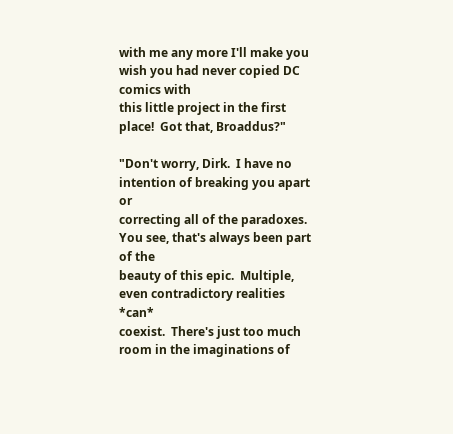with me any more I'll make you wish you had never copied DC comics with
this little project in the first place!  Got that, Broaddus?"

"Don't worry, Dirk.  I have no intention of breaking you apart or
correcting all of the paradoxes.  You see, that's always been part of the
beauty of this epic.  Multiple, even contradictory realities *can*
coexist.  There's just too much room in the imaginations of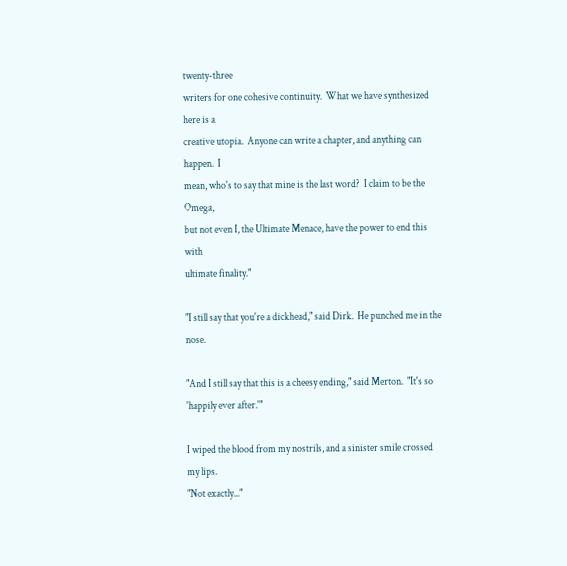twenty-three
writers for one cohesive continuity.  What we have synthesized here is a
creative utopia.  Anyone can write a chapter, and anything can happen.  I
mean, who's to say that mine is the last word?  I claim to be the Omega,
but not even I, the Ultimate Menace, have the power to end this with
ultimate finality."

"I still say that you're a dickhead," said Dirk.  He punched me in the nose.

"And I still say that this is a cheesy ending," said Merton.  "It's so
'happily ever after.'"

I wiped the blood from my nostrils, and a sinister smile crossed my lips.
"Not exactly..."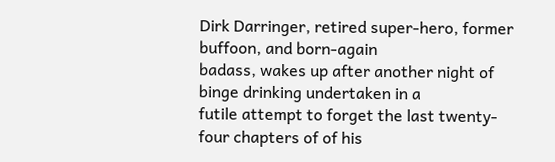Dirk Darringer, retired super-hero, former buffoon, and born-again
badass, wakes up after another night of binge drinking undertaken in a
futile attempt to forget the last twenty-four chapters of of his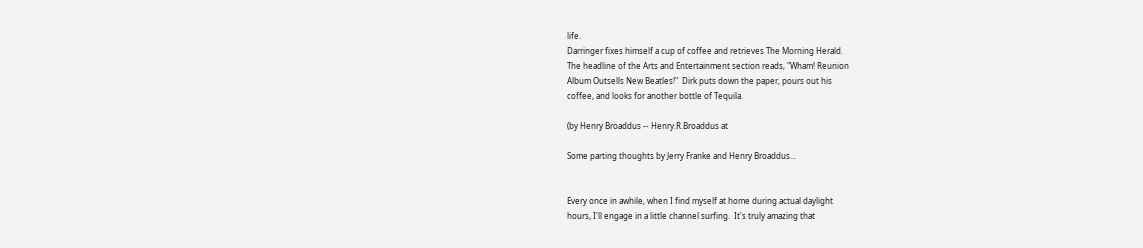life.
Darringer fixes himself a cup of coffee and retrieves The Morning Herald.
The headline of the Arts and Entertainment section reads, "Wham! Reunion
Album Outsells New Beatles!"  Dirk puts down the paper, pours out his
coffee, and looks for another bottle of Tequila.

(by Henry Broaddus -- Henry.R.Broaddus at

Some parting thoughts by Jerry Franke and Henry Broaddus...


Every once in awhile, when I find myself at home during actual daylight
hours, I'll engage in a little channel surfing.  It's truly amazing that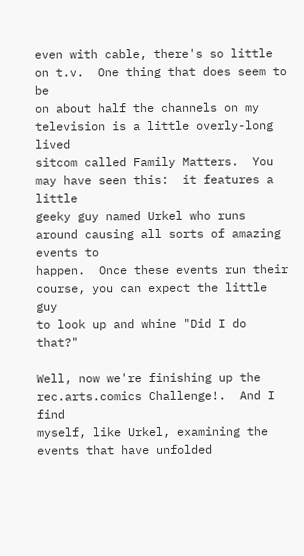even with cable, there's so little on t.v.  One thing that does seem to be
on about half the channels on my television is a little overly-long lived
sitcom called Family Matters.  You may have seen this:  it features a little
geeky guy named Urkel who runs around causing all sorts of amazing events to
happen.  Once these events run their course, you can expect the little guy
to look up and whine "Did I do that?"

Well, now we're finishing up the rec.arts.comics Challenge!.  And I find
myself, like Urkel, examining the events that have unfolded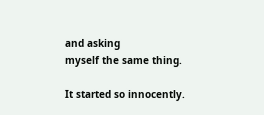and asking
myself the same thing.

It started so innocently.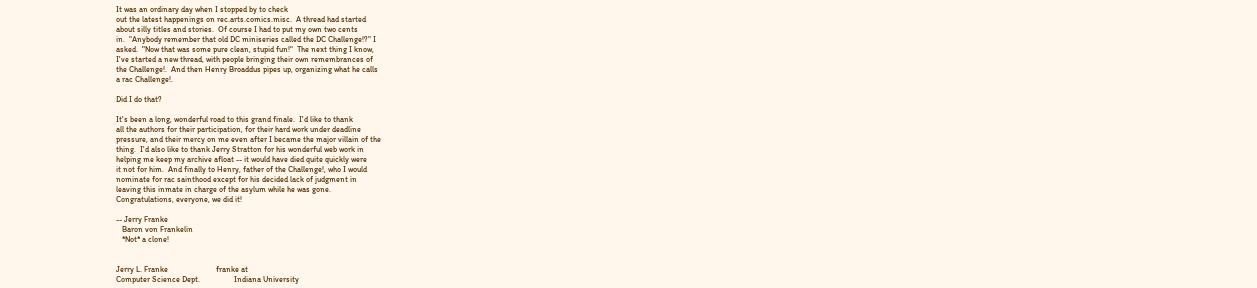It was an ordinary day when I stopped by to check
out the latest happenings on rec.arts.comics.misc.  A thread had started
about silly titles and stories.  Of course I had to put my own two cents
in.  "Anybody remember that old DC miniseries called the DC Challenge!?" I
asked.  "Now that was some pure clean, stupid fun!"  The next thing I know,
I've started a new thread, with people bringing their own remembrances of
the Challenge!.  And then Henry Broaddus pipes up, organizing what he calls
a rac Challenge!.

Did I do that?

It's been a long, wonderful road to this grand finale.  I'd like to thank
all the authors for their participation, for their hard work under deadline
pressure, and their mercy on me even after I became the major villain of the
thing.  I'd also like to thank Jerry Stratton for his wonderful web work in
helping me keep my archive afloat -- it would have died quite quickly were
it not for him.  And finally to Henry, father of the Challenge!, who I would
nominate for rac sainthood except for his decided lack of judgment in
leaving this inmate in charge of the asylum while he was gone.
Congratulations, everyone, we did it!

-- Jerry Franke
   Baron von Frankelin
   *Not* a clone!


Jerry L. Franke                        franke at
Computer Science Dept.                 Indiana University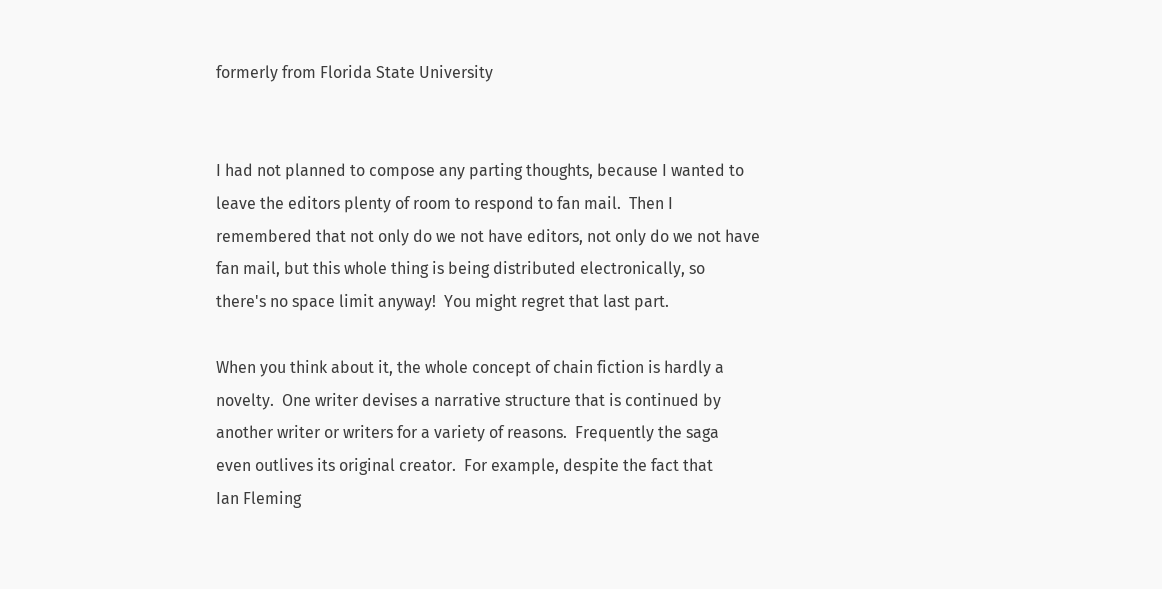formerly from Florida State University


I had not planned to compose any parting thoughts, because I wanted to
leave the editors plenty of room to respond to fan mail.  Then I
remembered that not only do we not have editors, not only do we not have
fan mail, but this whole thing is being distributed electronically, so
there's no space limit anyway!  You might regret that last part.

When you think about it, the whole concept of chain fiction is hardly a
novelty.  One writer devises a narrative structure that is continued by
another writer or writers for a variety of reasons.  Frequently the saga
even outlives its original creator.  For example, despite the fact that
Ian Fleming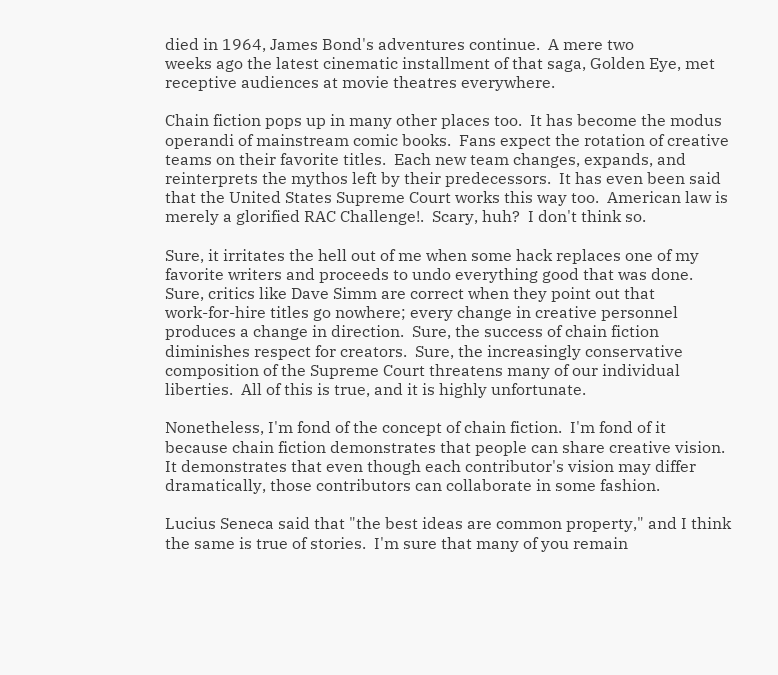died in 1964, James Bond's adventures continue.  A mere two
weeks ago the latest cinematic installment of that saga, Golden Eye, met
receptive audiences at movie theatres everywhere.

Chain fiction pops up in many other places too.  It has become the modus
operandi of mainstream comic books.  Fans expect the rotation of creative
teams on their favorite titles.  Each new team changes, expands, and
reinterprets the mythos left by their predecessors.  It has even been said
that the United States Supreme Court works this way too.  American law is
merely a glorified RAC Challenge!.  Scary, huh?  I don't think so.

Sure, it irritates the hell out of me when some hack replaces one of my
favorite writers and proceeds to undo everything good that was done.
Sure, critics like Dave Simm are correct when they point out that
work-for-hire titles go nowhere; every change in creative personnel
produces a change in direction.  Sure, the success of chain fiction
diminishes respect for creators.  Sure, the increasingly conservative
composition of the Supreme Court threatens many of our individual
liberties.  All of this is true, and it is highly unfortunate.

Nonetheless, I'm fond of the concept of chain fiction.  I'm fond of it
because chain fiction demonstrates that people can share creative vision.
It demonstrates that even though each contributor's vision may differ
dramatically, those contributors can collaborate in some fashion.

Lucius Seneca said that "the best ideas are common property," and I think
the same is true of stories.  I'm sure that many of you remain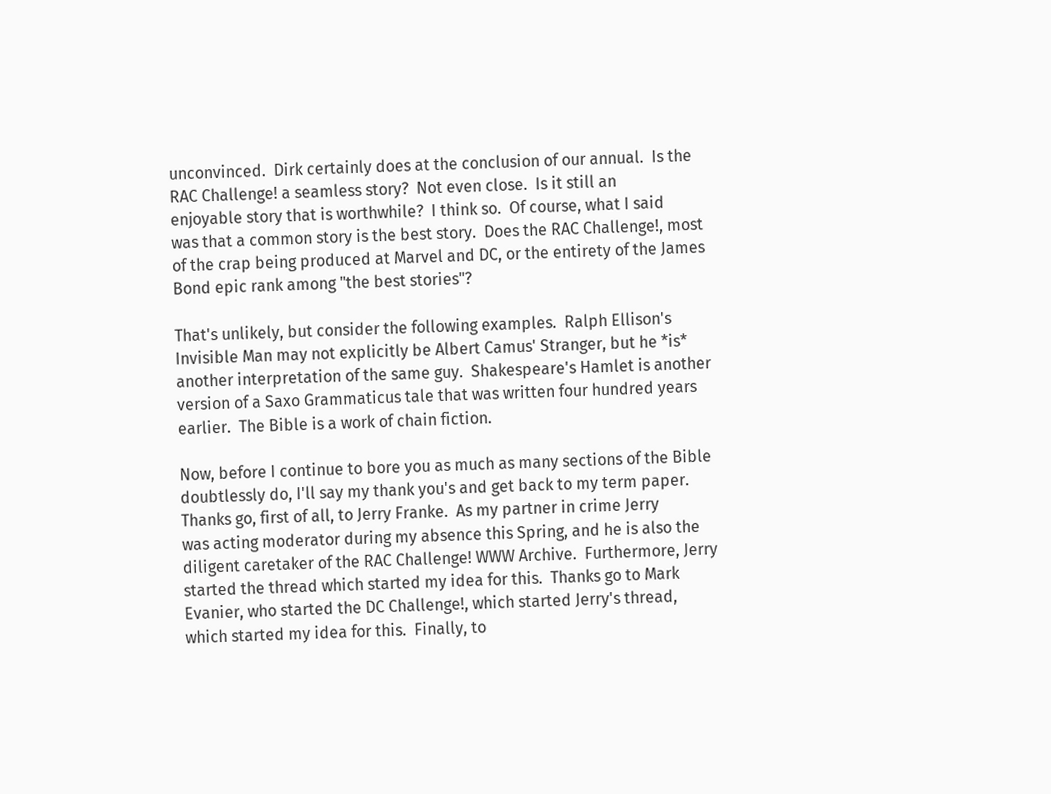unconvinced.  Dirk certainly does at the conclusion of our annual.  Is the
RAC Challenge! a seamless story?  Not even close.  Is it still an
enjoyable story that is worthwhile?  I think so.  Of course, what I said
was that a common story is the best story.  Does the RAC Challenge!, most
of the crap being produced at Marvel and DC, or the entirety of the James
Bond epic rank among "the best stories"?

That's unlikely, but consider the following examples.  Ralph Ellison's
Invisible Man may not explicitly be Albert Camus' Stranger, but he *is*
another interpretation of the same guy.  Shakespeare's Hamlet is another
version of a Saxo Grammaticus tale that was written four hundred years
earlier.  The Bible is a work of chain fiction.

Now, before I continue to bore you as much as many sections of the Bible
doubtlessly do, I'll say my thank you's and get back to my term paper.
Thanks go, first of all, to Jerry Franke.  As my partner in crime Jerry
was acting moderator during my absence this Spring, and he is also the
diligent caretaker of the RAC Challenge! WWW Archive.  Furthermore, Jerry
started the thread which started my idea for this.  Thanks go to Mark
Evanier, who started the DC Challenge!, which started Jerry's thread,
which started my idea for this.  Finally, to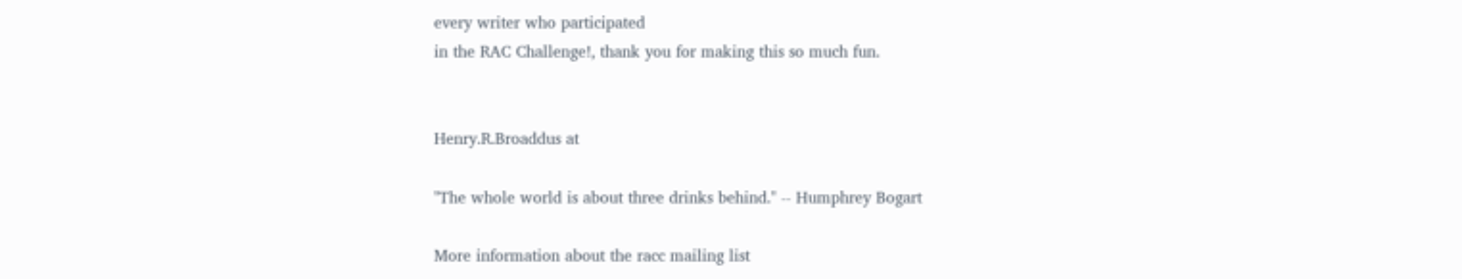every writer who participated
in the RAC Challenge!, thank you for making this so much fun.


Henry.R.Broaddus at

"The whole world is about three drinks behind." -- Humphrey Bogart

More information about the racc mailing list